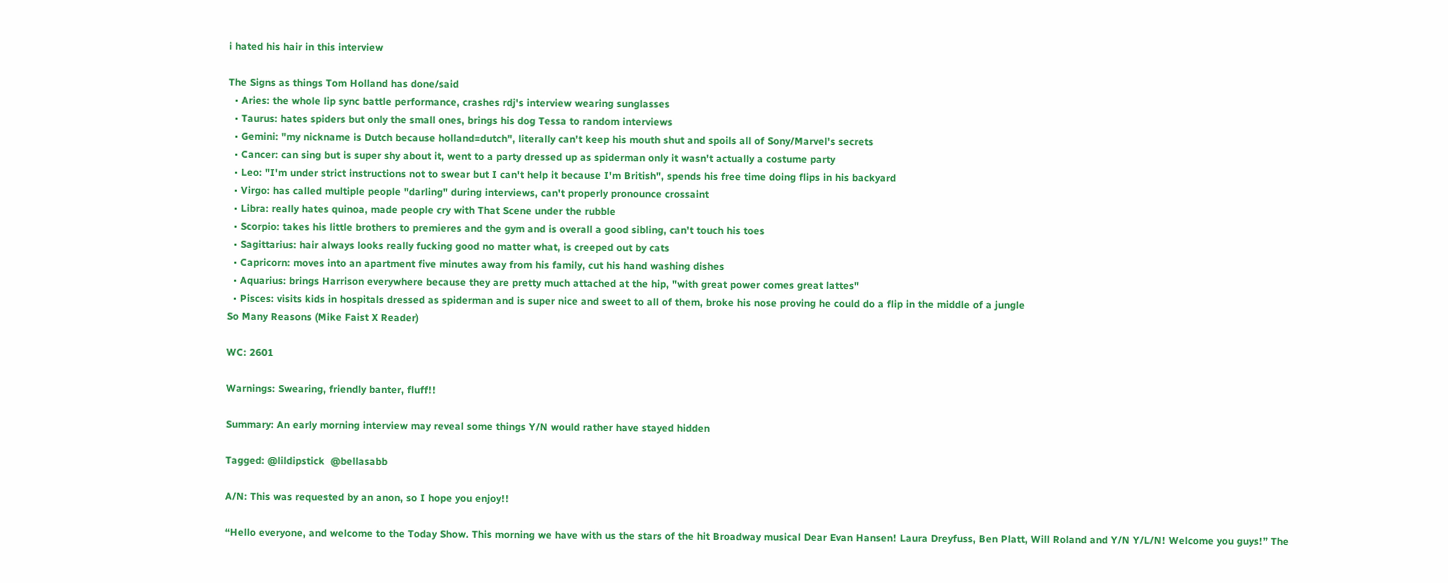i hated his hair in this interview

The Signs as things Tom Holland has done/said
  • Aries: the whole lip sync battle performance, crashes rdj's interview wearing sunglasses
  • Taurus: hates spiders but only the small ones, brings his dog Tessa to random interviews
  • Gemini: "my nickname is Dutch because holland=dutch", literally can't keep his mouth shut and spoils all of Sony/Marvel's secrets
  • Cancer: can sing but is super shy about it, went to a party dressed up as spiderman only it wasn't actually a costume party
  • Leo: "I'm under strict instructions not to swear but I can't help it because I'm British", spends his free time doing flips in his backyard
  • Virgo: has called multiple people "darling" during interviews, can't properly pronounce crossaint
  • Libra: really hates quinoa, made people cry with That Scene under the rubble
  • Scorpio: takes his little brothers to premieres and the gym and is overall a good sibling, can't touch his toes
  • Sagittarius: hair always looks really fucking good no matter what, is creeped out by cats
  • Capricorn: moves into an apartment five minutes away from his family, cut his hand washing dishes
  • Aquarius: brings Harrison everywhere because they are pretty much attached at the hip, "with great power comes great lattes"
  • Pisces: visits kids in hospitals dressed as spiderman and is super nice and sweet to all of them, broke his nose proving he could do a flip in the middle of a jungle
So Many Reasons (Mike Faist X Reader)

WC: 2601

Warnings: Swearing, friendly banter, fluff!!

Summary: An early morning interview may reveal some things Y/N would rather have stayed hidden

Tagged: @lildipstick  @bellasabb

A/N: This was requested by an anon, so I hope you enjoy!!

“Hello everyone, and welcome to the Today Show. This morning we have with us the stars of the hit Broadway musical Dear Evan Hansen! Laura Dreyfuss, Ben Platt, Will Roland and Y/N Y/L/N! Welcome you guys!” The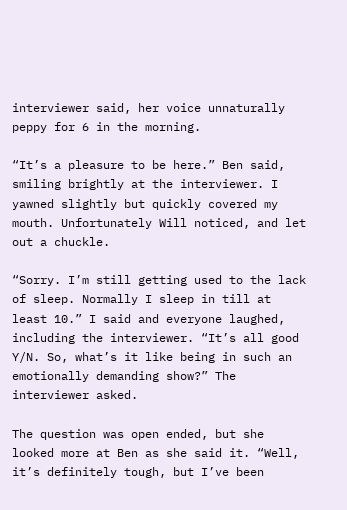interviewer said, her voice unnaturally peppy for 6 in the morning.

“It’s a pleasure to be here.” Ben said, smiling brightly at the interviewer. I yawned slightly but quickly covered my mouth. Unfortunately Will noticed, and let out a chuckle.

“Sorry. I’m still getting used to the lack of sleep. Normally I sleep in till at least 10.” I said and everyone laughed, including the interviewer. “It’s all good Y/N. So, what’s it like being in such an emotionally demanding show?” The interviewer asked.

The question was open ended, but she looked more at Ben as she said it. “Well, it’s definitely tough, but I’ve been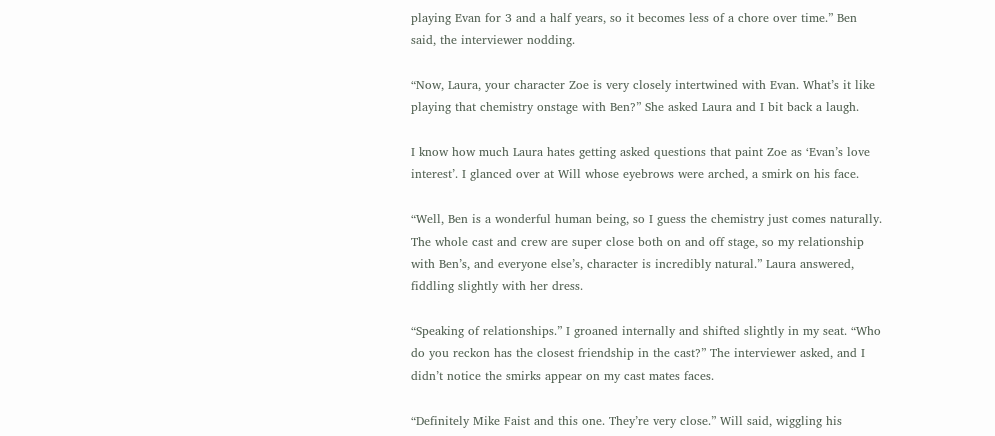playing Evan for 3 and a half years, so it becomes less of a chore over time.” Ben said, the interviewer nodding.

“Now, Laura, your character Zoe is very closely intertwined with Evan. What’s it like playing that chemistry onstage with Ben?” She asked Laura and I bit back a laugh.

I know how much Laura hates getting asked questions that paint Zoe as ‘Evan’s love interest’. I glanced over at Will whose eyebrows were arched, a smirk on his face.

“Well, Ben is a wonderful human being, so I guess the chemistry just comes naturally. The whole cast and crew are super close both on and off stage, so my relationship with Ben’s, and everyone else’s, character is incredibly natural.” Laura answered, fiddling slightly with her dress.

“Speaking of relationships.” I groaned internally and shifted slightly in my seat. “Who do you reckon has the closest friendship in the cast?” The interviewer asked, and I didn’t notice the smirks appear on my cast mates faces.

“Definitely Mike Faist and this one. They’re very close.” Will said, wiggling his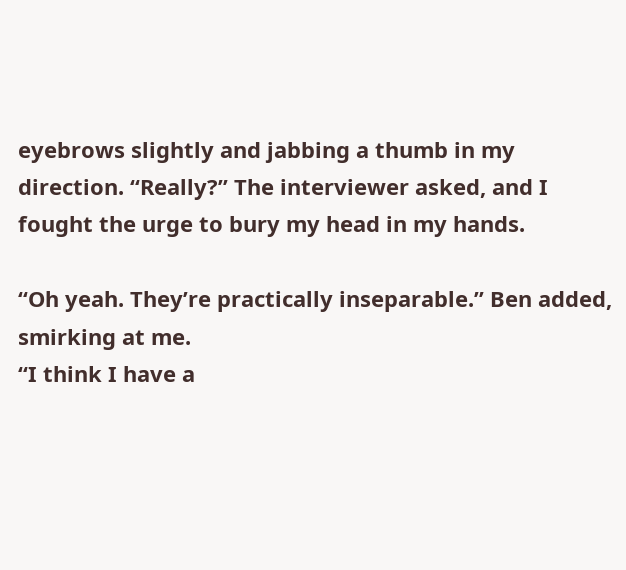eyebrows slightly and jabbing a thumb in my direction. “Really?” The interviewer asked, and I fought the urge to bury my head in my hands.

“Oh yeah. They’re practically inseparable.” Ben added, smirking at me.
“I think I have a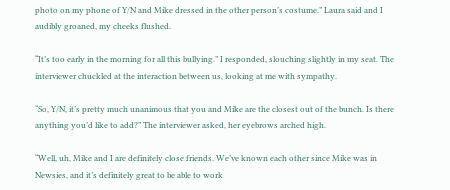photo on my phone of Y/N and Mike dressed in the other person’s costume.” Laura said and I audibly groaned, my cheeks flushed.

“It’s too early in the morning for all this bullying.” I responded, slouching slightly in my seat. The interviewer chuckled at the interaction between us, looking at me with sympathy.

“So, Y/N, it’s pretty much unanimous that you and Mike are the closest out of the bunch. Is there anything you’d like to add?” The interviewer asked, her eyebrows arched high.

“Well, uh, Mike and I are definitely close friends. We’ve known each other since Mike was in Newsies, and it’s definitely great to be able to work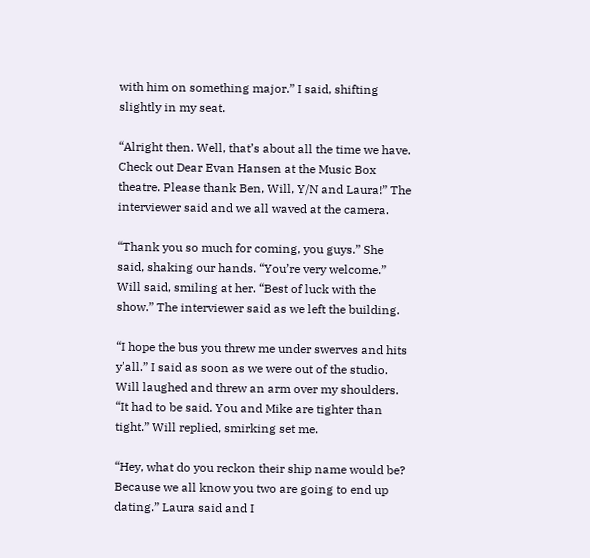with him on something major.” I said, shifting slightly in my seat.

“Alright then. Well, that’s about all the time we have. Check out Dear Evan Hansen at the Music Box theatre. Please thank Ben, Will, Y/N and Laura!” The interviewer said and we all waved at the camera.

“Thank you so much for coming, you guys.” She said, shaking our hands. “You’re very welcome.” Will said, smiling at her. “Best of luck with the show.” The interviewer said as we left the building.

“I hope the bus you threw me under swerves and hits y'all.” I said as soon as we were out of the studio. Will laughed and threw an arm over my shoulders. “It had to be said. You and Mike are tighter than tight.” Will replied, smirking set me.

“Hey, what do you reckon their ship name would be? Because we all know you two are going to end up dating.” Laura said and I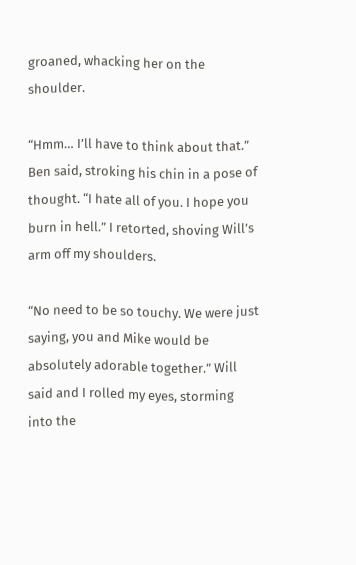groaned, whacking her on the shoulder.

“Hmm… I’ll have to think about that.” Ben said, stroking his chin in a pose of thought. “I hate all of you. I hope you burn in hell.” I retorted, shoving Will’s arm off my shoulders.

“No need to be so touchy. We were just saying, you and Mike would be absolutely adorable together.” Will said and I rolled my eyes, storming into the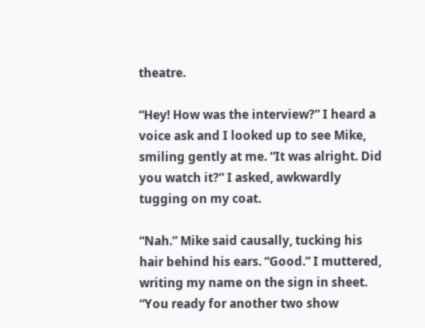theatre.

“Hey! How was the interview?” I heard a voice ask and I looked up to see Mike, smiling gently at me. “It was alright. Did you watch it?” I asked, awkwardly tugging on my coat.

“Nah.” Mike said causally, tucking his hair behind his ears. “Good.” I muttered, writing my name on the sign in sheet. “You ready for another two show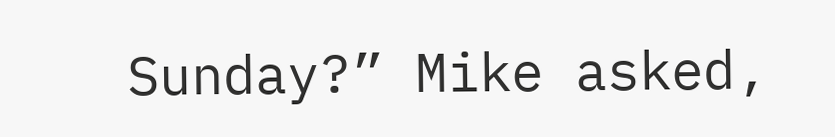Sunday?” Mike asked,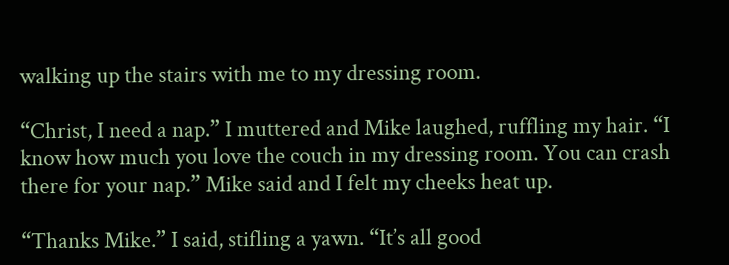walking up the stairs with me to my dressing room.

“Christ, I need a nap.” I muttered and Mike laughed, ruffling my hair. “I know how much you love the couch in my dressing room. You can crash there for your nap.” Mike said and I felt my cheeks heat up.

“Thanks Mike.” I said, stifling a yawn. “It’s all good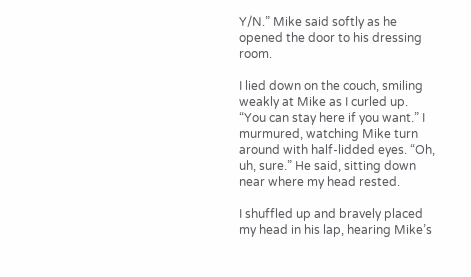Y/N.” Mike said softly as he opened the door to his dressing room.

I lied down on the couch, smiling weakly at Mike as I curled up. “You can stay here if you want.” I murmured, watching Mike turn around with half-lidded eyes. “Oh, uh, sure.” He said, sitting down near where my head rested.

I shuffled up and bravely placed my head in his lap, hearing Mike’s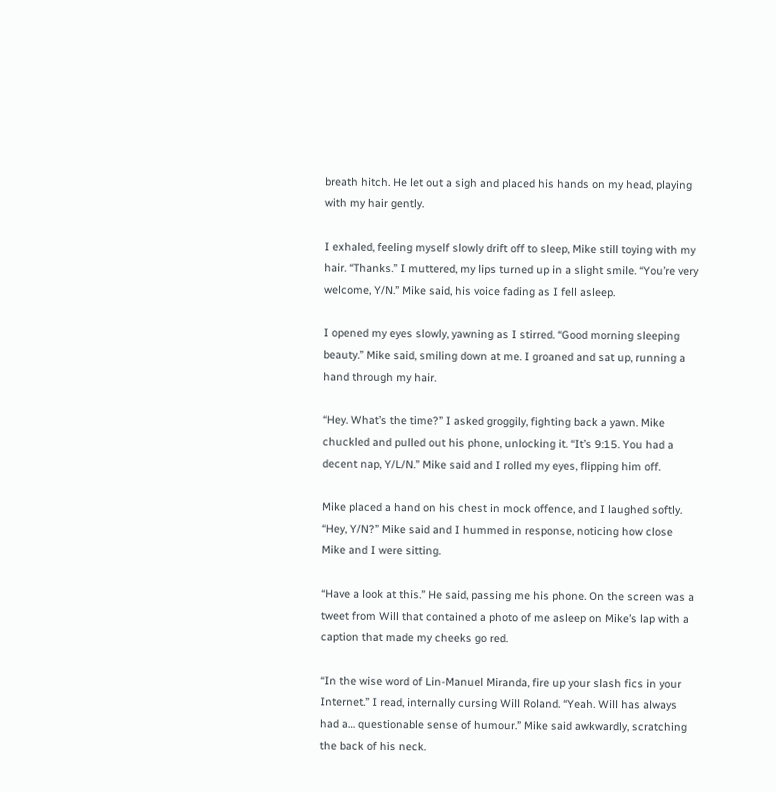breath hitch. He let out a sigh and placed his hands on my head, playing with my hair gently.

I exhaled, feeling myself slowly drift off to sleep, Mike still toying with my hair. “Thanks.” I muttered, my lips turned up in a slight smile. “You’re very welcome, Y/N.” Mike said, his voice fading as I fell asleep.

I opened my eyes slowly, yawning as I stirred. “Good morning sleeping beauty.” Mike said, smiling down at me. I groaned and sat up, running a hand through my hair.

“Hey. What’s the time?” I asked groggily, fighting back a yawn. Mike chuckled and pulled out his phone, unlocking it. “It’s 9:15. You had a decent nap, Y/L/N.” Mike said and I rolled my eyes, flipping him off.

Mike placed a hand on his chest in mock offence, and I laughed softly. “Hey, Y/N?” Mike said and I hummed in response, noticing how close Mike and I were sitting.

“Have a look at this.” He said, passing me his phone. On the screen was a tweet from Will that contained a photo of me asleep on Mike’s lap with a caption that made my cheeks go red.

“In the wise word of Lin-Manuel Miranda, fire up your slash fics in your Internet.” I read, internally cursing Will Roland. “Yeah. Will has always had a… questionable sense of humour.” Mike said awkwardly, scratching the back of his neck.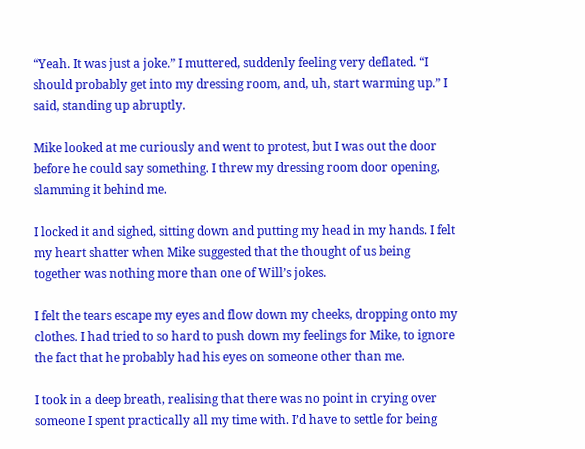“Yeah. It was just a joke.” I muttered, suddenly feeling very deflated. “I should probably get into my dressing room, and, uh, start warming up.” I said, standing up abruptly.

Mike looked at me curiously and went to protest, but I was out the door before he could say something. I threw my dressing room door opening, slamming it behind me.

I locked it and sighed, sitting down and putting my head in my hands. I felt my heart shatter when Mike suggested that the thought of us being together was nothing more than one of Will’s jokes.

I felt the tears escape my eyes and flow down my cheeks, dropping onto my clothes. I had tried to so hard to push down my feelings for Mike, to ignore the fact that he probably had his eyes on someone other than me.

I took in a deep breath, realising that there was no point in crying over someone I spent practically all my time with. I’d have to settle for being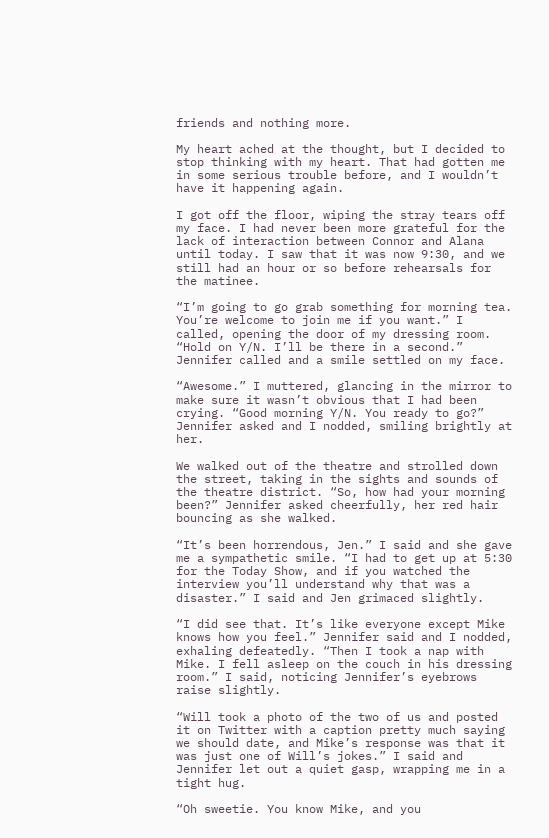friends and nothing more.

My heart ached at the thought, but I decided to stop thinking with my heart. That had gotten me in some serious trouble before, and I wouldn’t have it happening again.

I got off the floor, wiping the stray tears off my face. I had never been more grateful for the lack of interaction between Connor and Alana until today. I saw that it was now 9:30, and we still had an hour or so before rehearsals for the matinee.

“I’m going to go grab something for morning tea. You’re welcome to join me if you want.” I called, opening the door of my dressing room. “Hold on Y/N. I’ll be there in a second.” Jennifer called and a smile settled on my face.

“Awesome.” I muttered, glancing in the mirror to make sure it wasn’t obvious that I had been crying. “Good morning Y/N. You ready to go?” Jennifer asked and I nodded, smiling brightly at her.

We walked out of the theatre and strolled down the street, taking in the sights and sounds of the theatre district. “So, how had your morning been?” Jennifer asked cheerfully, her red hair bouncing as she walked.

“It’s been horrendous, Jen.” I said and she gave me a sympathetic smile. “I had to get up at 5:30 for the Today Show, and if you watched the interview you’ll understand why that was a disaster.” I said and Jen grimaced slightly.

“I did see that. It’s like everyone except Mike knows how you feel.” Jennifer said and I nodded, exhaling defeatedly. “Then I took a nap with Mike. I fell asleep on the couch in his dressing room.” I said, noticing Jennifer’s eyebrows raise slightly.

“Will took a photo of the two of us and posted it on Twitter with a caption pretty much saying we should date, and Mike’s response was that it was just one of Will’s jokes.” I said and Jennifer let out a quiet gasp, wrapping me in a tight hug.

“Oh sweetie. You know Mike, and you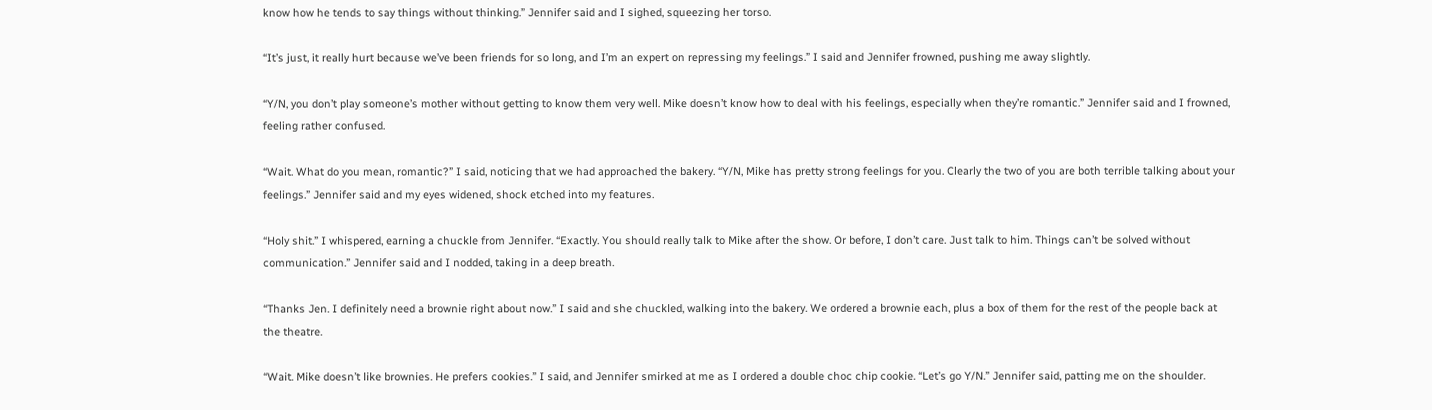know how he tends to say things without thinking.” Jennifer said and I sighed, squeezing her torso.

“It’s just, it really hurt because we’ve been friends for so long, and I’m an expert on repressing my feelings.” I said and Jennifer frowned, pushing me away slightly.

“Y/N, you don’t play someone’s mother without getting to know them very well. Mike doesn’t know how to deal with his feelings, especially when they’re romantic.” Jennifer said and I frowned, feeling rather confused.

“Wait. What do you mean, romantic?” I said, noticing that we had approached the bakery. “Y/N, Mike has pretty strong feelings for you. Clearly the two of you are both terrible talking about your feelings.” Jennifer said and my eyes widened, shock etched into my features.

“Holy shit.” I whispered, earning a chuckle from Jennifer. “Exactly. You should really talk to Mike after the show. Or before, I don’t care. Just talk to him. Things can’t be solved without communication.” Jennifer said and I nodded, taking in a deep breath.

“Thanks Jen. I definitely need a brownie right about now.” I said and she chuckled, walking into the bakery. We ordered a brownie each, plus a box of them for the rest of the people back at the theatre.

“Wait. Mike doesn’t like brownies. He prefers cookies.” I said, and Jennifer smirked at me as I ordered a double choc chip cookie. “Let’s go Y/N.” Jennifer said, patting me on the shoulder.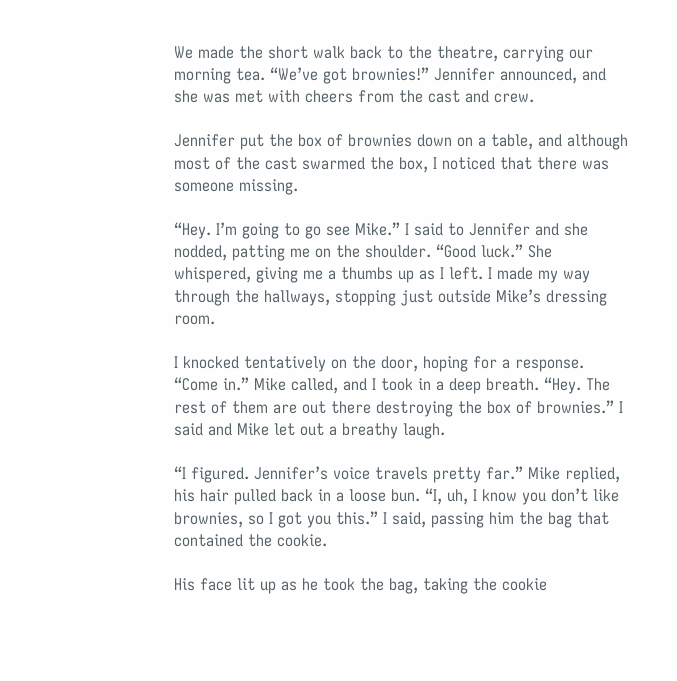We made the short walk back to the theatre, carrying our morning tea. “We’ve got brownies!” Jennifer announced, and she was met with cheers from the cast and crew.

Jennifer put the box of brownies down on a table, and although most of the cast swarmed the box, I noticed that there was someone missing.

“Hey. I’m going to go see Mike.” I said to Jennifer and she nodded, patting me on the shoulder. “Good luck.” She whispered, giving me a thumbs up as I left. I made my way through the hallways, stopping just outside Mike’s dressing room.

I knocked tentatively on the door, hoping for a response. “Come in.” Mike called, and I took in a deep breath. “Hey. The rest of them are out there destroying the box of brownies.” I said and Mike let out a breathy laugh.

“I figured. Jennifer’s voice travels pretty far.” Mike replied, his hair pulled back in a loose bun. “I, uh, I know you don’t like brownies, so I got you this.” I said, passing him the bag that contained the cookie.

His face lit up as he took the bag, taking the cookie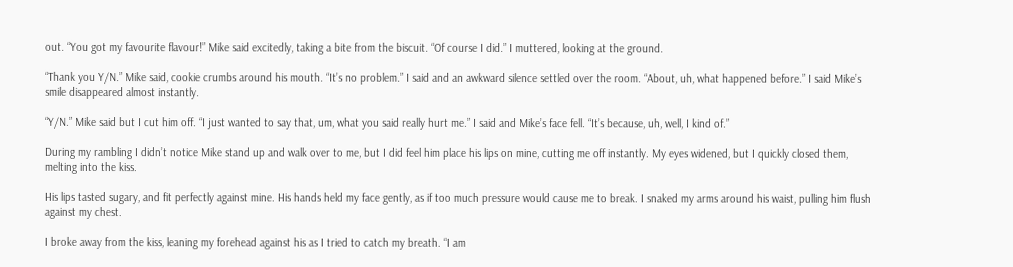out. “You got my favourite flavour!” Mike said excitedly, taking a bite from the biscuit. “Of course I did.” I muttered, looking at the ground.

“Thank you Y/N.” Mike said, cookie crumbs around his mouth. “It’s no problem.” I said and an awkward silence settled over the room. “About, uh, what happened before.” I said Mike’s smile disappeared almost instantly.

“Y/N.” Mike said but I cut him off. “I just wanted to say that, um, what you said really hurt me.” I said and Mike’s face fell. “It’s because, uh, well, I kind of.”

During my rambling I didn’t notice Mike stand up and walk over to me, but I did feel him place his lips on mine, cutting me off instantly. My eyes widened, but I quickly closed them, melting into the kiss.

His lips tasted sugary, and fit perfectly against mine. His hands held my face gently, as if too much pressure would cause me to break. I snaked my arms around his waist, pulling him flush against my chest.

I broke away from the kiss, leaning my forehead against his as I tried to catch my breath. “I am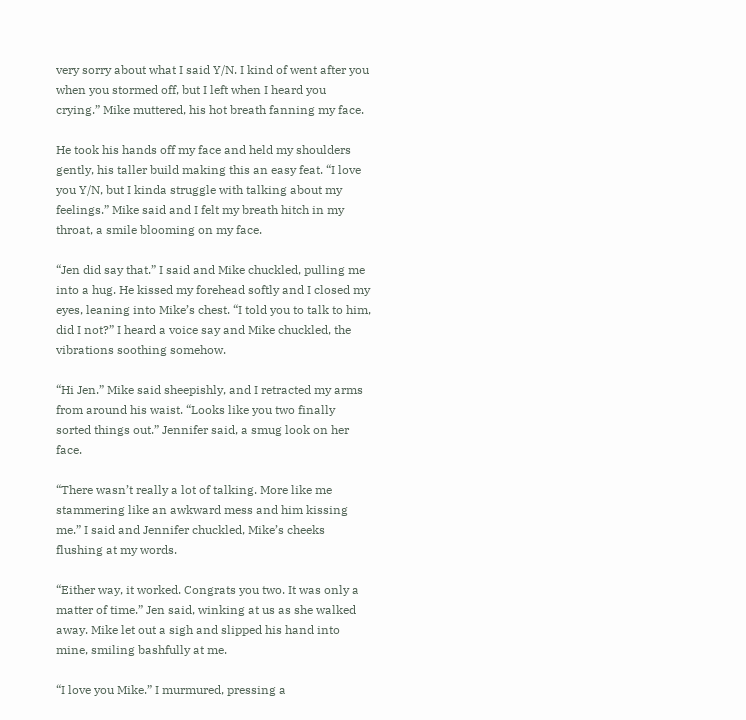very sorry about what I said Y/N. I kind of went after you when you stormed off, but I left when I heard you crying.” Mike muttered, his hot breath fanning my face.

He took his hands off my face and held my shoulders gently, his taller build making this an easy feat. “I love you Y/N, but I kinda struggle with talking about my feelings.” Mike said and I felt my breath hitch in my throat, a smile blooming on my face.

“Jen did say that.” I said and Mike chuckled, pulling me into a hug. He kissed my forehead softly and I closed my eyes, leaning into Mike’s chest. “I told you to talk to him, did I not?” I heard a voice say and Mike chuckled, the vibrations soothing somehow.

“Hi Jen.” Mike said sheepishly, and I retracted my arms from around his waist. “Looks like you two finally sorted things out.” Jennifer said, a smug look on her face.

“There wasn’t really a lot of talking. More like me stammering like an awkward mess and him kissing me.” I said and Jennifer chuckled, Mike’s cheeks flushing at my words.

“Either way, it worked. Congrats you two. It was only a matter of time.” Jen said, winking at us as she walked away. Mike let out a sigh and slipped his hand into mine, smiling bashfully at me.

“I love you Mike.” I murmured, pressing a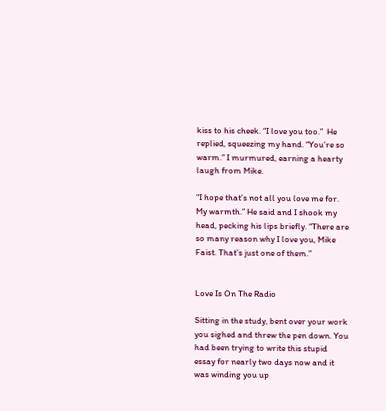kiss to his cheek. “I love you too.”  He replied, squeezing my hand. “You’re so warm.” I murmured, earning a hearty laugh from Mike.

“I hope that’s not all you love me for. My warmth.” He said and I shook my head, pecking his lips briefly. “There are so many reason why I love you, Mike Faist. That’s just one of them.”


Love Is On The Radio

Sitting in the study, bent over your work you sighed and threw the pen down. You had been trying to write this stupid essay for nearly two days now and it was winding you up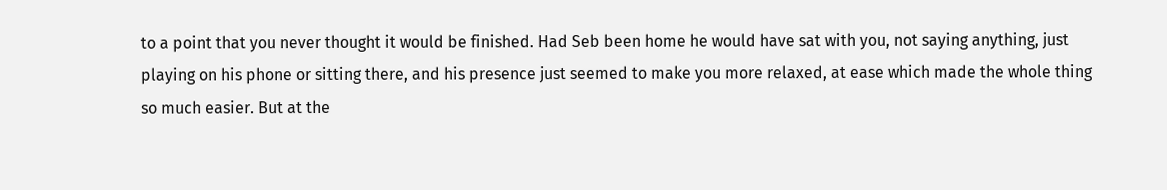to a point that you never thought it would be finished. Had Seb been home he would have sat with you, not saying anything, just playing on his phone or sitting there, and his presence just seemed to make you more relaxed, at ease which made the whole thing so much easier. But at the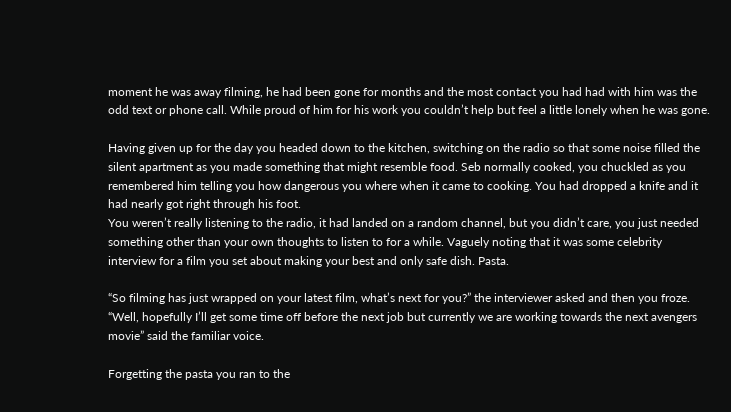moment he was away filming, he had been gone for months and the most contact you had had with him was the odd text or phone call. While proud of him for his work you couldn’t help but feel a little lonely when he was gone.

Having given up for the day you headed down to the kitchen, switching on the radio so that some noise filled the silent apartment as you made something that might resemble food. Seb normally cooked, you chuckled as you remembered him telling you how dangerous you where when it came to cooking. You had dropped a knife and it had nearly got right through his foot.
You weren’t really listening to the radio, it had landed on a random channel, but you didn’t care, you just needed something other than your own thoughts to listen to for a while. Vaguely noting that it was some celebrity interview for a film you set about making your best and only safe dish. Pasta.

“So filming has just wrapped on your latest film, what’s next for you?” the interviewer asked and then you froze.
“Well, hopefully I’ll get some time off before the next job but currently we are working towards the next avengers movie” said the familiar voice.

Forgetting the pasta you ran to the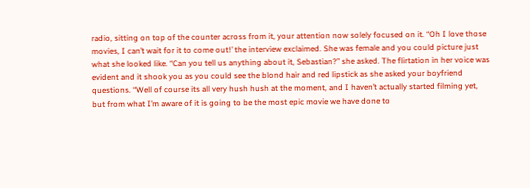radio, sitting on top of the counter across from it, your attention now solely focused on it. “Oh I love those movies, I can’t wait for it to come out!’ the interview exclaimed. She was female and you could picture just what she looked like. “Can you tell us anything about it, Sebastian?” she asked. The flirtation in her voice was evident and it shook you as you could see the blond hair and red lipstick as she asked your boyfriend questions. “Well of course its all very hush hush at the moment, and I haven’t actually started filming yet, but from what I’m aware of it is going to be the most epic movie we have done to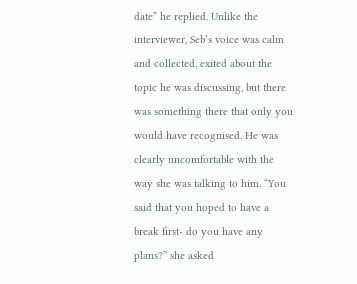date” he replied. Unlike the interviewer, Seb’s voice was calm and collected, exited about the topic he was discussing, but there was something there that only you would have recognised. He was clearly uncomfortable with the way she was talking to him. “You said that you hoped to have a break first- do you have any plans?” she asked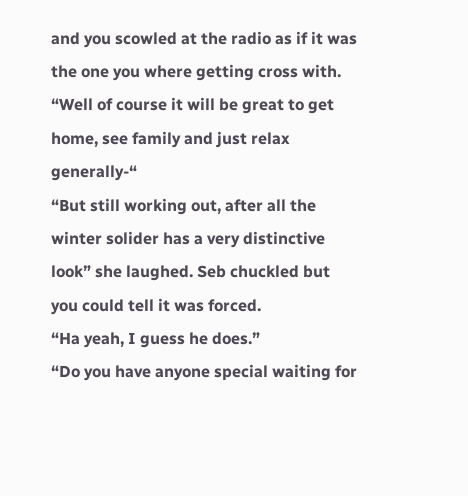and you scowled at the radio as if it was the one you where getting cross with. “Well of course it will be great to get home, see family and just relax generally-“
“But still working out, after all the winter solider has a very distinctive look” she laughed. Seb chuckled but you could tell it was forced.
“Ha yeah, I guess he does.”
“Do you have anyone special waiting for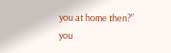you at home then?” you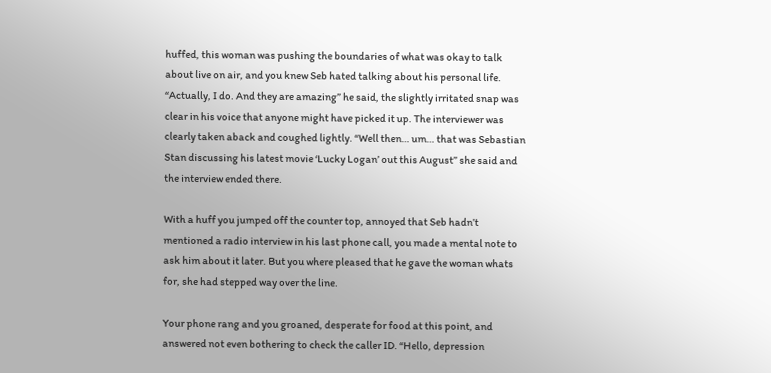huffed, this woman was pushing the boundaries of what was okay to talk about live on air, and you knew Seb hated talking about his personal life. “Actually, I do. And they are amazing” he said, the slightly irritated snap was clear in his voice that anyone might have picked it up. The interviewer was clearly taken aback and coughed lightly. “Well then… um… that was Sebastian Stan discussing his latest movie ‘Lucky Logan’ out this August” she said and the interview ended there.

With a huff you jumped off the counter top, annoyed that Seb hadn’t mentioned a radio interview in his last phone call, you made a mental note to ask him about it later. But you where pleased that he gave the woman whats for, she had stepped way over the line.

Your phone rang and you groaned, desperate for food at this point, and answered not even bothering to check the caller ID. “Hello, depression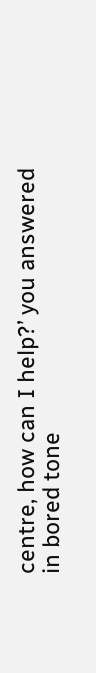centre, how can I help?’ you answered in bored tone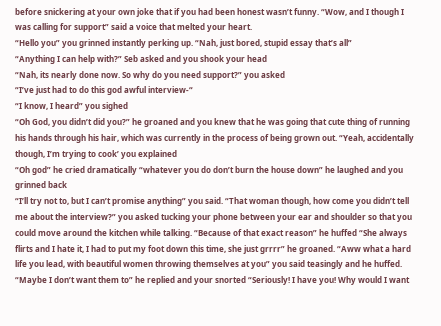before snickering at your own joke that if you had been honest wasn’t funny. “Wow, and I though I was calling for support” said a voice that melted your heart.
“Hello you” you grinned instantly perking up. “Nah, just bored, stupid essay that’s all”
“Anything I can help with?” Seb asked and you shook your head
“Nah, its nearly done now. So why do you need support?” you asked
“I’ve just had to do this god awful interview-“
“I know, I heard” you sighed
“Oh God, you didn’t did you?” he groaned and you knew that he was going that cute thing of running his hands through his hair, which was currently in the process of being grown out. “Yeah, accidentally though, I’m trying to cook’ you explained
“Oh god” he cried dramatically “whatever you do don’t burn the house down” he laughed and you grinned back
“I’ll try not to, but I can’t promise anything” you said. “That woman though, how come you didn’t tell me about the interview?” you asked tucking your phone between your ear and shoulder so that you could move around the kitchen while talking. “Because of that exact reason” he huffed “She always flirts and I hate it, I had to put my foot down this time, she just grrrr” he groaned. “Aww what a hard life you lead, with beautiful women throwing themselves at you” you said teasingly and he huffed.
“Maybe I don’t want them to” he replied and your snorted “Seriously! I have you! Why would I want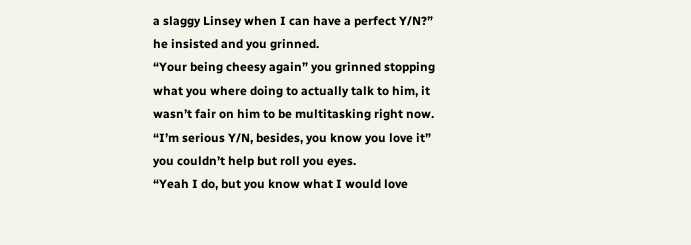a slaggy Linsey when I can have a perfect Y/N?” he insisted and you grinned.
“Your being cheesy again” you grinned stopping what you where doing to actually talk to him, it wasn’t fair on him to be multitasking right now. “I’m serious Y/N, besides, you know you love it” you couldn’t help but roll you eyes.
“Yeah I do, but you know what I would love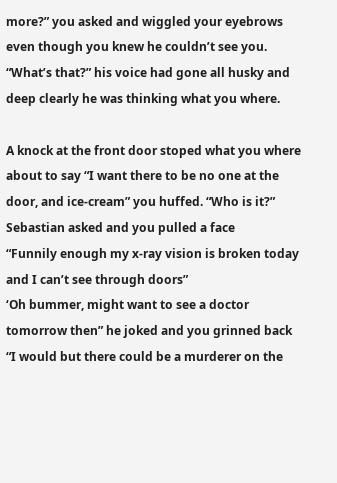more?” you asked and wiggled your eyebrows even though you knew he couldn’t see you. “What’s that?” his voice had gone all husky and deep clearly he was thinking what you where.

A knock at the front door stoped what you where about to say “I want there to be no one at the door, and ice-cream” you huffed. “Who is it?” Sebastian asked and you pulled a face
“Funnily enough my x-ray vision is broken today and I can’t see through doors”
‘Oh bummer, might want to see a doctor tomorrow then” he joked and you grinned back
“I would but there could be a murderer on the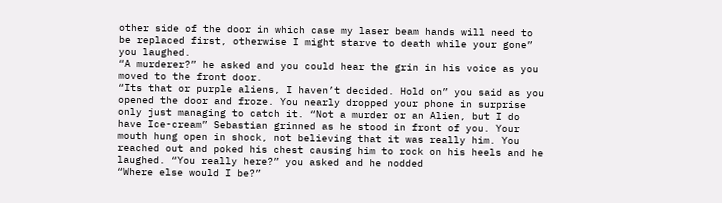other side of the door in which case my laser beam hands will need to be replaced first, otherwise I might starve to death while your gone” you laughed.
“A murderer?” he asked and you could hear the grin in his voice as you moved to the front door.
“Its that or purple aliens, I haven’t decided. Hold on” you said as you opened the door and froze. You nearly dropped your phone in surprise only just managing to catch it. “Not a murder or an Alien, but I do have Ice-cream” Sebastian grinned as he stood in front of you. Your mouth hung open in shock, not believing that it was really him. You reached out and poked his chest causing him to rock on his heels and he laughed. “You really here?” you asked and he nodded
“Where else would I be?”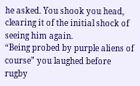he asked. You shook you head, clearing it of the initial shock of seeing him again.
“Being probed by purple aliens of course” you laughed before rugby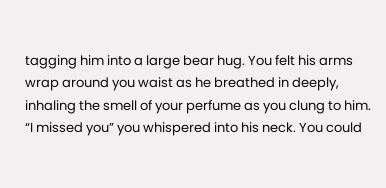tagging him into a large bear hug. You felt his arms wrap around you waist as he breathed in deeply, inhaling the smell of your perfume as you clung to him. “I missed you” you whispered into his neck. You could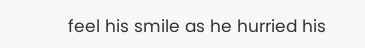feel his smile as he hurried his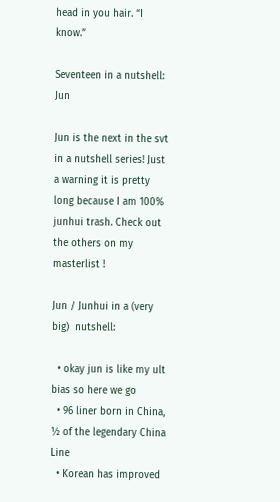head in you hair. “I know.”

Seventeen in a nutshell: Jun

Jun is the next in the svt in a nutshell series! Just a warning it is pretty long because I am 100% junhui trash. Check out the others on my masterlist !

Jun / Junhui in a (very big)  nutshell:

  • okay jun is like my ult bias so here we go
  • 96 liner born in China, ½ of the legendary China Line
  • Korean has improved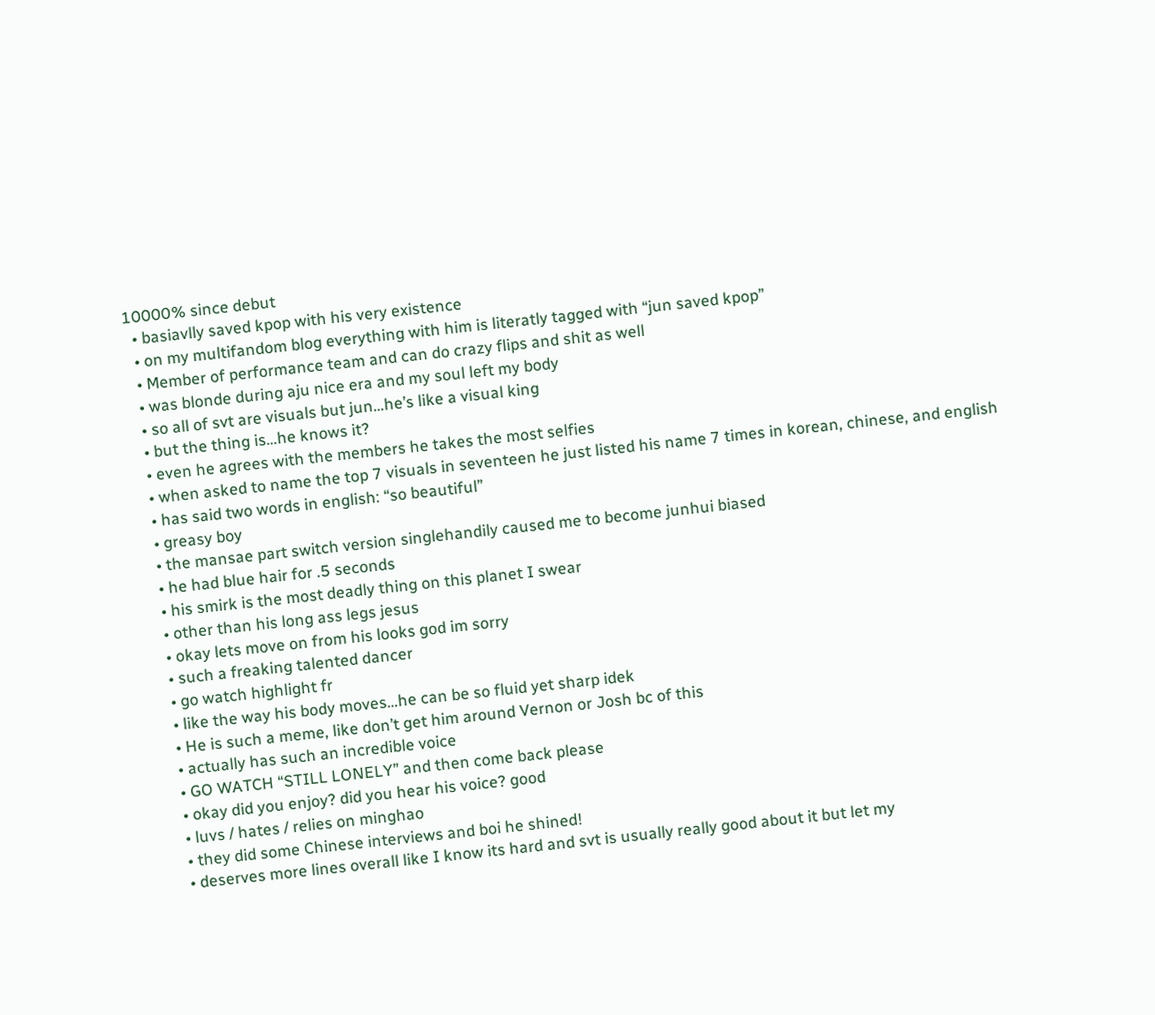10000% since debut
  • basiavlly saved kpop with his very existence
  • on my multifandom blog everything with him is literatly tagged with “jun saved kpop”
  • Member of performance team and can do crazy flips and shit as well
  • was blonde during aju nice era and my soul left my body
  • so all of svt are visuals but jun…he’s like a visual king
  • but the thing is…he knows it?
  • even he agrees with the members he takes the most selfies
  • when asked to name the top 7 visuals in seventeen he just listed his name 7 times in korean, chinese, and english
  • has said two words in english: “so beautiful”
  • greasy boy
  • the mansae part switch version singlehandily caused me to become junhui biased
  • he had blue hair for .5 seconds
  • his smirk is the most deadly thing on this planet I swear
  • other than his long ass legs jesus
  • okay lets move on from his looks god im sorry
  • such a freaking talented dancer
  • go watch highlight fr
  • like the way his body moves…he can be so fluid yet sharp idek
  • He is such a meme, like don’t get him around Vernon or Josh bc of this
  • actually has such an incredible voice
  • GO WATCH “STILL LONELY” and then come back please
  • okay did you enjoy? did you hear his voice? good
  • luvs / hates / relies on minghao
  • they did some Chinese interviews and boi he shined!
  • deserves more lines overall like I know its hard and svt is usually really good about it but let my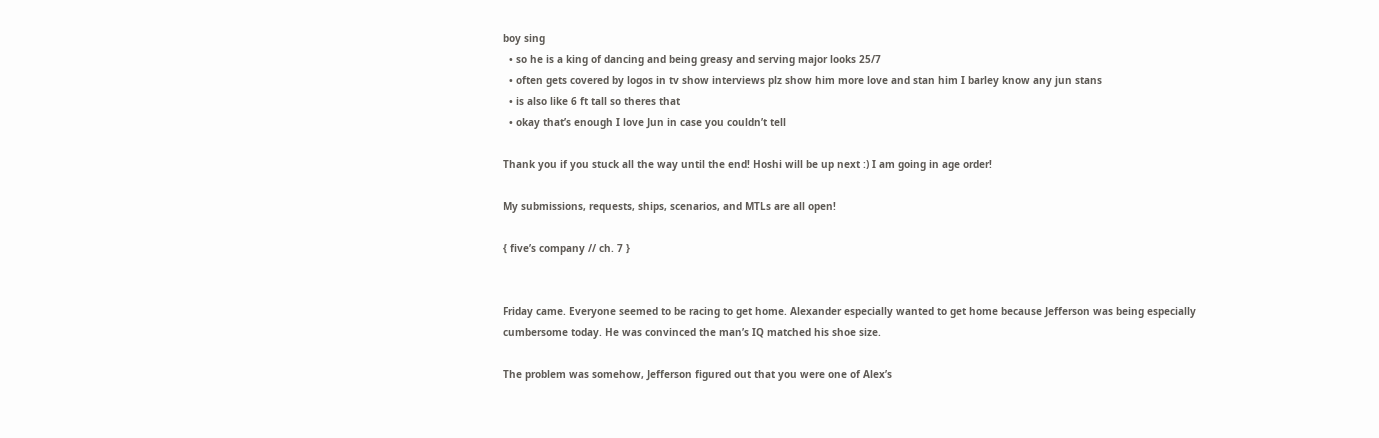boy sing
  • so he is a king of dancing and being greasy and serving major looks 25/7
  • often gets covered by logos in tv show interviews plz show him more love and stan him I barley know any jun stans
  • is also like 6 ft tall so theres that
  • okay that’s enough I love Jun in case you couldn’t tell

Thank you if you stuck all the way until the end! Hoshi will be up next :) I am going in age order!

My submissions, requests, ships, scenarios, and MTLs are all open!

{ five’s company // ch. 7 }


Friday came. Everyone seemed to be racing to get home. Alexander especially wanted to get home because Jefferson was being especially cumbersome today. He was convinced the man’s IQ matched his shoe size.

The problem was somehow, Jefferson figured out that you were one of Alex’s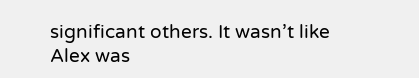significant others. It wasn’t like Alex was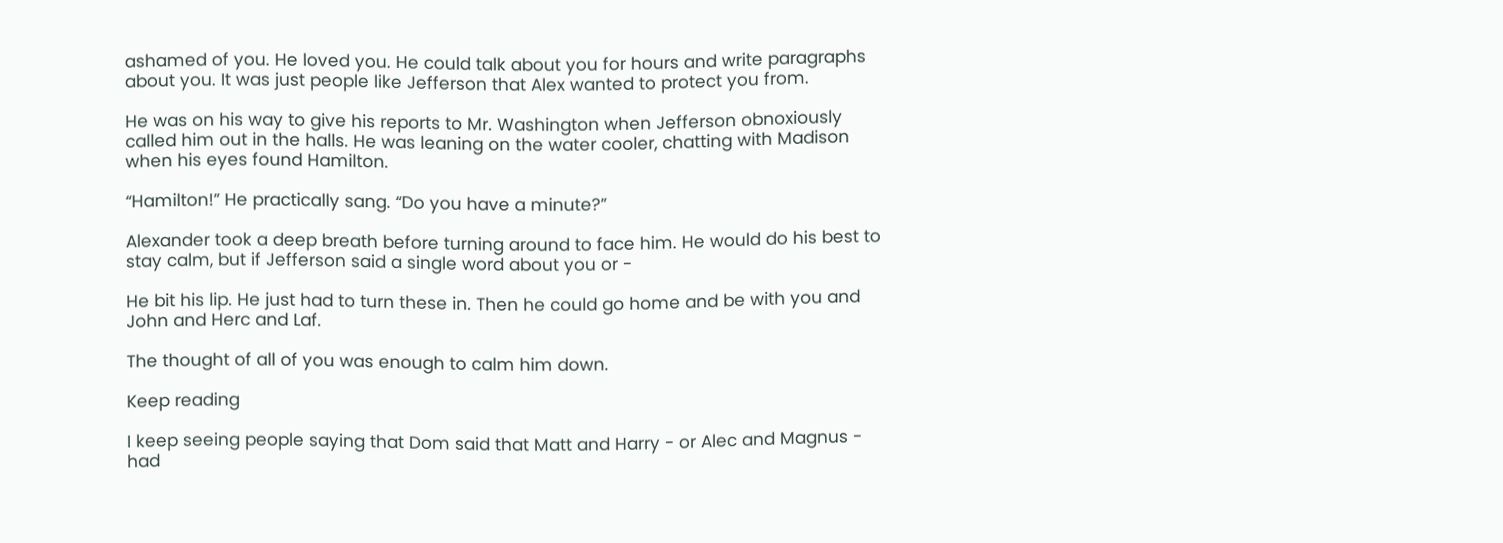ashamed of you. He loved you. He could talk about you for hours and write paragraphs about you. It was just people like Jefferson that Alex wanted to protect you from.

He was on his way to give his reports to Mr. Washington when Jefferson obnoxiously called him out in the halls. He was leaning on the water cooler, chatting with Madison when his eyes found Hamilton.

“Hamilton!” He practically sang. “Do you have a minute?”

Alexander took a deep breath before turning around to face him. He would do his best to stay calm, but if Jefferson said a single word about you or -

He bit his lip. He just had to turn these in. Then he could go home and be with you and John and Herc and Laf.

The thought of all of you was enough to calm him down.

Keep reading

I keep seeing people saying that Dom said that Matt and Harry - or Alec and Magnus - had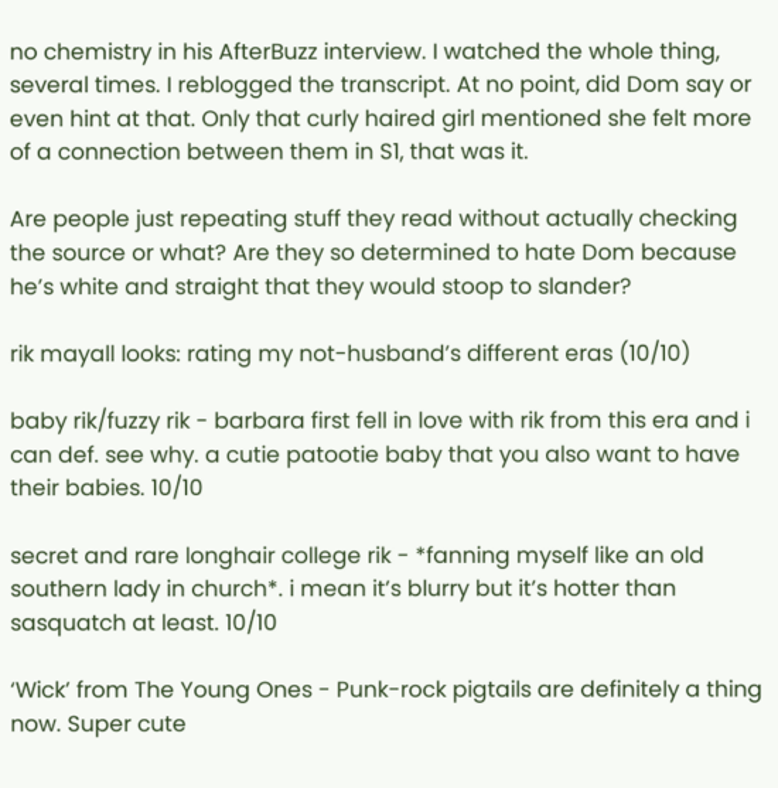no chemistry in his AfterBuzz interview. I watched the whole thing, several times. I reblogged the transcript. At no point, did Dom say or even hint at that. Only that curly haired girl mentioned she felt more of a connection between them in S1, that was it.

Are people just repeating stuff they read without actually checking the source or what? Are they so determined to hate Dom because he’s white and straight that they would stoop to slander?

rik mayall looks: rating my not-husband’s different eras (10/10)

baby rik/fuzzy rik - barbara first fell in love with rik from this era and i can def. see why. a cutie patootie baby that you also want to have their babies. 10/10

secret and rare longhair college rik - *fanning myself like an old southern lady in church*. i mean it’s blurry but it’s hotter than sasquatch at least. 10/10

‘Wick’ from The Young Ones - Punk-rock pigtails are definitely a thing now. Super cute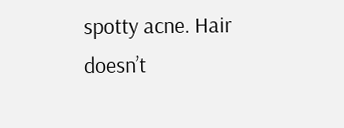spotty acne. Hair doesn’t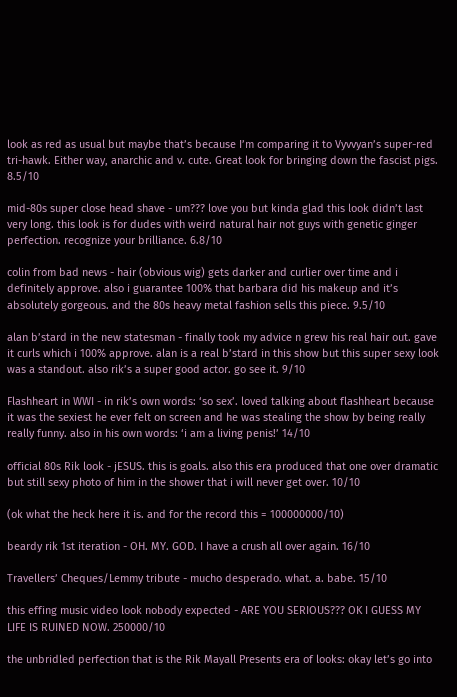look as red as usual but maybe that’s because I’m comparing it to Vyvvyan’s super-red tri-hawk. Either way, anarchic and v. cute. Great look for bringing down the fascist pigs. 8.5/10

mid-80s super close head shave - um??? love you but kinda glad this look didn’t last very long. this look is for dudes with weird natural hair not guys with genetic ginger perfection. recognize your brilliance. 6.8/10

colin from bad news - hair (obvious wig) gets darker and curlier over time and i definitely approve. also i guarantee 100% that barbara did his makeup and it’s absolutely gorgeous. and the 80s heavy metal fashion sells this piece. 9.5/10

alan b’stard in the new statesman - finally took my advice n grew his real hair out. gave it curls which i 100% approve. alan is a real b’stard in this show but this super sexy look was a standout. also rik’s a super good actor. go see it. 9/10

Flashheart in WWI - in rik’s own words: ‘so sex’. loved talking about flashheart because it was the sexiest he ever felt on screen and he was stealing the show by being really really funny. also in his own words: ‘i am a living penis!’ 14/10

official 80s Rik look - jESUS. this is goals. also this era produced that one over dramatic but still sexy photo of him in the shower that i will never get over. 10/10

(ok what the heck here it is. and for the record this = 100000000/10)

beardy rik 1st iteration - OH. MY. GOD. I have a crush all over again. 16/10

Travellers’ Cheques/Lemmy tribute - mucho desperado. what. a. babe. 15/10

this effing music video look nobody expected - ARE YOU SERIOUS??? OK I GUESS MY LIFE IS RUINED NOW. 250000/10

the unbridled perfection that is the Rik Mayall Presents era of looks: okay let’s go into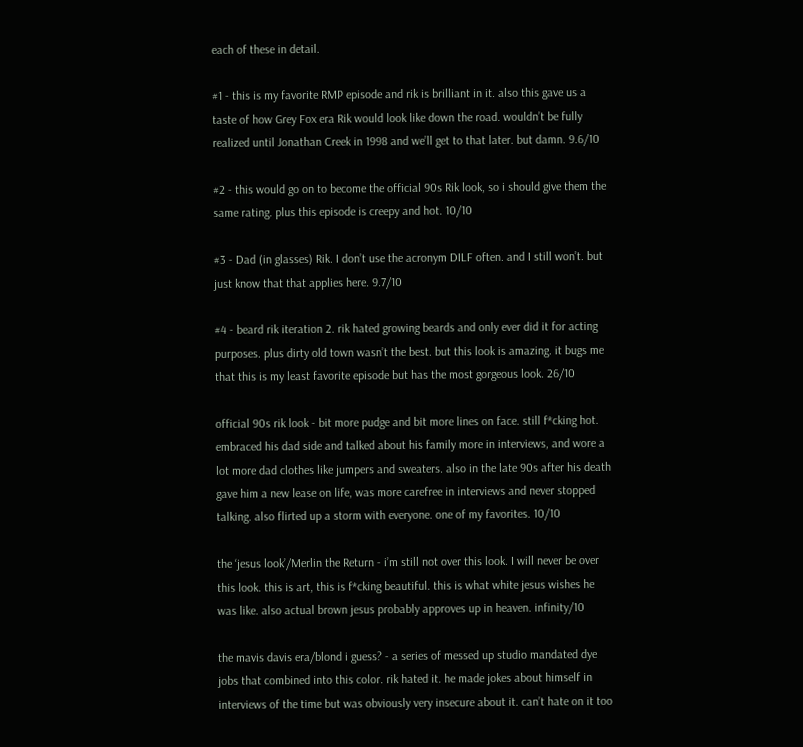each of these in detail.

#1 - this is my favorite RMP episode and rik is brilliant in it. also this gave us a taste of how Grey Fox era Rik would look like down the road. wouldn’t be fully realized until Jonathan Creek in 1998 and we’ll get to that later. but damn. 9.6/10

#2 - this would go on to become the official 90s Rik look, so i should give them the same rating. plus this episode is creepy and hot. 10/10

#3 - Dad (in glasses) Rik. I don’t use the acronym DILF often. and I still won’t. but just know that that applies here. 9.7/10

#4 - beard rik iteration 2. rik hated growing beards and only ever did it for acting purposes. plus dirty old town wasn’t the best. but this look is amazing. it bugs me that this is my least favorite episode but has the most gorgeous look. 26/10

official 90s rik look - bit more pudge and bit more lines on face. still f*cking hot. embraced his dad side and talked about his family more in interviews, and wore a lot more dad clothes like jumpers and sweaters. also in the late 90s after his death gave him a new lease on life, was more carefree in interviews and never stopped talking. also flirted up a storm with everyone. one of my favorites. 10/10

the ‘jesus look’/Merlin the Return - i’m still not over this look. I will never be over this look. this is art, this is f*cking beautiful. this is what white jesus wishes he was like. also actual brown jesus probably approves up in heaven. infinity/10

the mavis davis era/blond i guess? - a series of messed up studio mandated dye jobs that combined into this color. rik hated it. he made jokes about himself in interviews of the time but was obviously very insecure about it. can’t hate on it too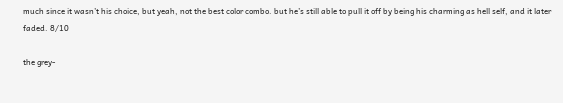much since it wasn’t his choice, but yeah, not the best color combo. but he’s still able to pull it off by being his charming as hell self, and it later faded. 8/10

the grey-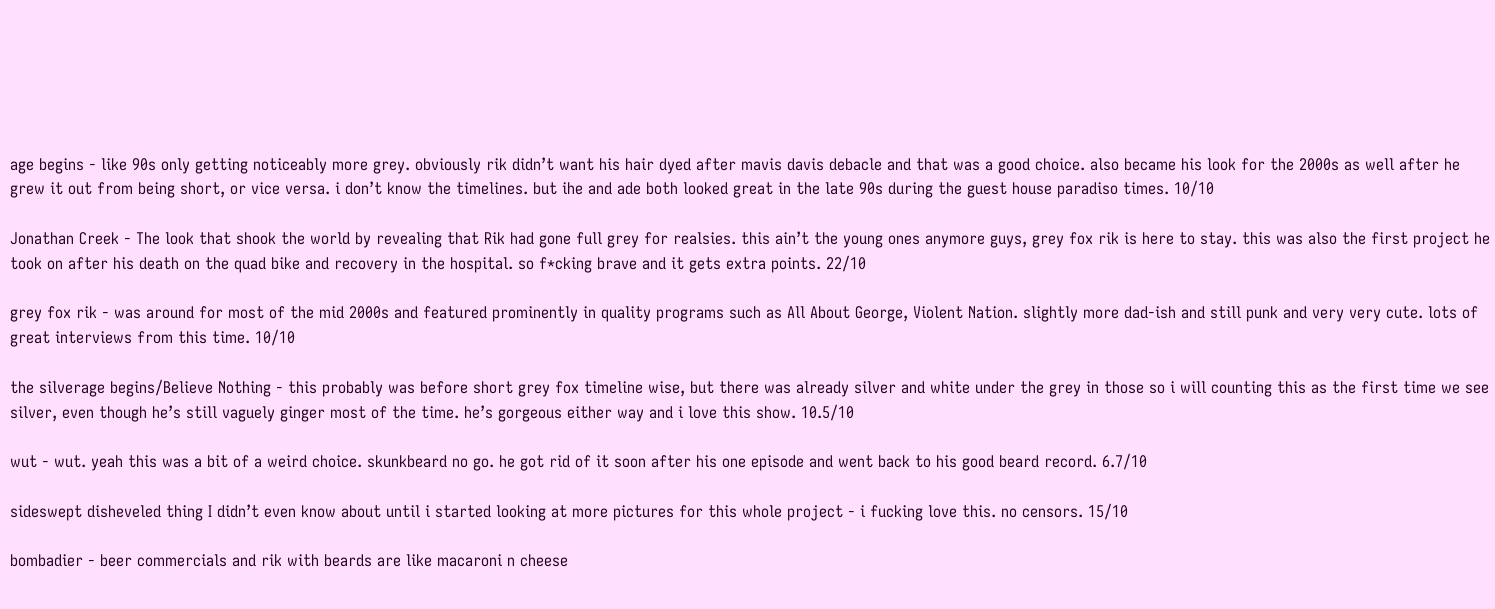age begins - like 90s only getting noticeably more grey. obviously rik didn’t want his hair dyed after mavis davis debacle and that was a good choice. also became his look for the 2000s as well after he grew it out from being short, or vice versa. i don’t know the timelines. but ihe and ade both looked great in the late 90s during the guest house paradiso times. 10/10

Jonathan Creek - The look that shook the world by revealing that Rik had gone full grey for realsies. this ain’t the young ones anymore guys, grey fox rik is here to stay. this was also the first project he took on after his death on the quad bike and recovery in the hospital. so f*cking brave and it gets extra points. 22/10

grey fox rik - was around for most of the mid 2000s and featured prominently in quality programs such as All About George, Violent Nation. slightly more dad-ish and still punk and very very cute. lots of great interviews from this time. 10/10

the silverage begins/Believe Nothing - this probably was before short grey fox timeline wise, but there was already silver and white under the grey in those so i will counting this as the first time we see silver, even though he’s still vaguely ginger most of the time. he’s gorgeous either way and i love this show. 10.5/10

wut - wut. yeah this was a bit of a weird choice. skunkbeard no go. he got rid of it soon after his one episode and went back to his good beard record. 6.7/10

sideswept disheveled thing I didn’t even know about until i started looking at more pictures for this whole project - i fucking love this. no censors. 15/10

bombadier - beer commercials and rik with beards are like macaroni n cheese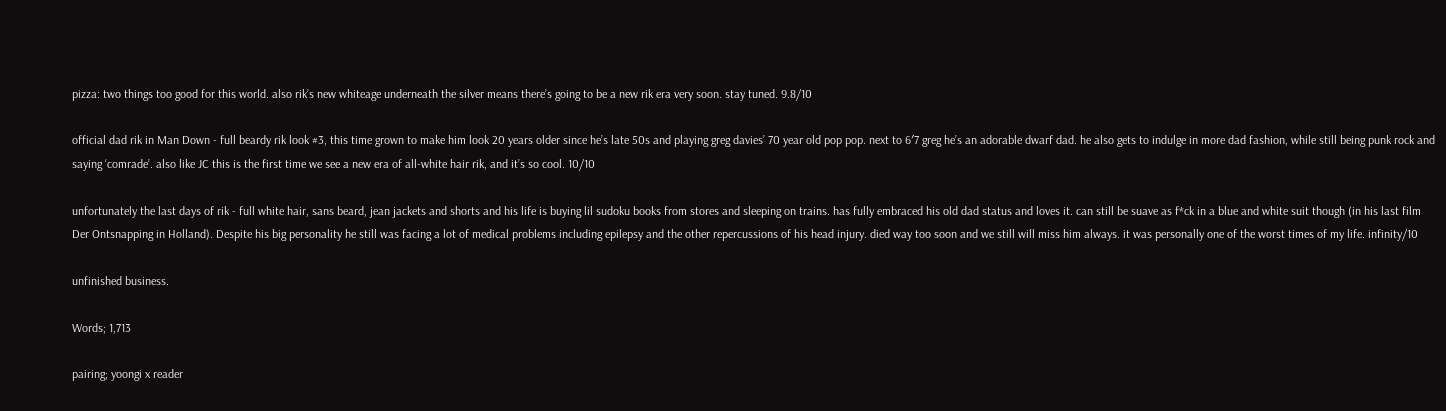pizza: two things too good for this world. also rik’s new whiteage underneath the silver means there’s going to be a new rik era very soon. stay tuned. 9.8/10

official dad rik in Man Down - full beardy rik look #3, this time grown to make him look 20 years older since he’s late 50s and playing greg davies’ 70 year old pop pop. next to 6′7 greg he’s an adorable dwarf dad. he also gets to indulge in more dad fashion, while still being punk rock and saying ‘comrade’. also like JC this is the first time we see a new era of all-white hair rik, and it’s so cool. 10/10

unfortunately the last days of rik - full white hair, sans beard, jean jackets and shorts and his life is buying lil sudoku books from stores and sleeping on trains. has fully embraced his old dad status and loves it. can still be suave as f*ck in a blue and white suit though (in his last film Der Ontsnapping in Holland). Despite his big personality he still was facing a lot of medical problems including epilepsy and the other repercussions of his head injury. died way too soon and we still will miss him always. it was personally one of the worst times of my life. infinity/10

unfinished business.

Words; 1,713

pairing; yoongi x reader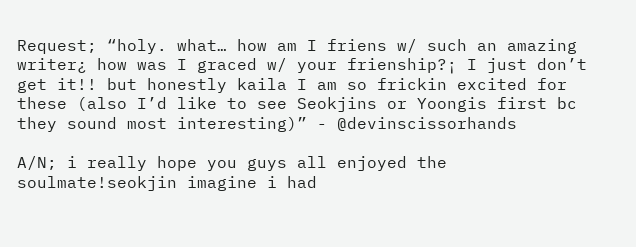Request; “holy. what… how am I friens w/ such an amazing writer¿ how was I graced w/ your frienship?¡ I just don’t get it!! but honestly kaila I am so frickin excited for these (also I’d like to see Seokjins or Yoongis first bc they sound most interesting)” - @devinscissorhands

A/N; i really hope you guys all enjoyed the soulmate!seokjin imagine i had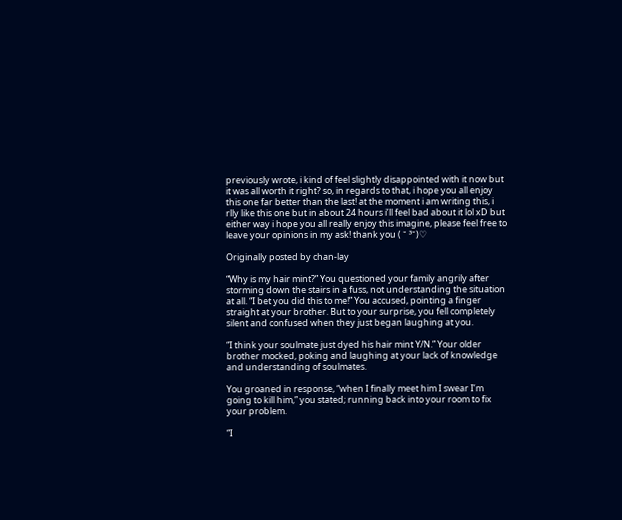previously wrote, i kind of feel slightly disappointed with it now but it was all worth it right? so, in regards to that, i hope you all enjoy this one far better than the last! at the moment i am writing this, i rlly like this one but in about 24 hours i’ll feel bad about it lol xD but either way i hope you all really enjoy this imagine, please feel free to leave your opinions in my ask! thank you ( ˘ ³˘)♡

Originally posted by chan-lay

“Why is my hair mint?” You questioned your family angrily after storming down the stairs in a fuss, not understanding the situation at all. “I bet you did this to me!” You accused, pointing a finger straight at your brother. But to your surprise, you fell completely silent and confused when they just began laughing at you.

“I think your soulmate just dyed his hair mint Y/N.” Your older brother mocked, poking and laughing at your lack of knowledge and understanding of soulmates.

You groaned in response, “when I finally meet him I swear I’m going to kill him,” you stated; running back into your room to fix your problem.

“I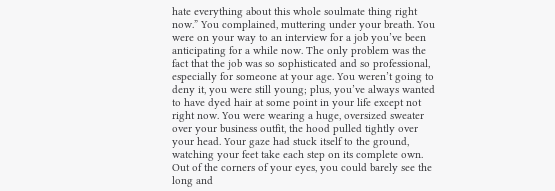hate everything about this whole soulmate thing right now.” You complained, muttering under your breath. You were on your way to an interview for a job you’ve been anticipating for a while now. The only problem was the fact that the job was so sophisticated and so professional, especially for someone at your age. You weren’t going to deny it, you were still young; plus, you’ve always wanted to have dyed hair at some point in your life except not right now. You were wearing a huge, oversized sweater over your business outfit, the hood pulled tightly over your head. Your gaze had stuck itself to the ground, watching your feet take each step on its complete own. Out of the corners of your eyes, you could barely see the long and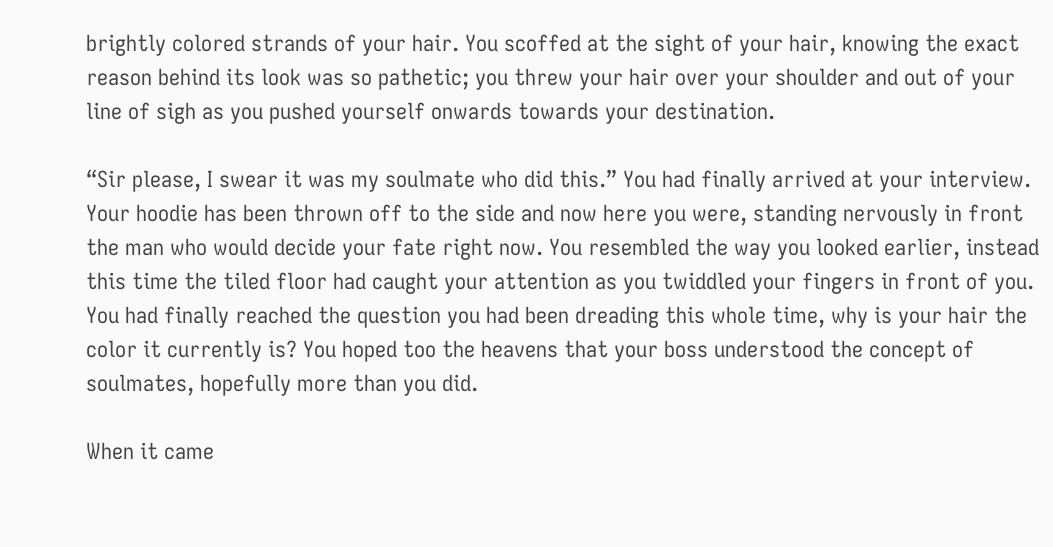brightly colored strands of your hair. You scoffed at the sight of your hair, knowing the exact reason behind its look was so pathetic; you threw your hair over your shoulder and out of your line of sigh as you pushed yourself onwards towards your destination.

“Sir please, I swear it was my soulmate who did this.” You had finally arrived at your interview. Your hoodie has been thrown off to the side and now here you were, standing nervously in front the man who would decide your fate right now. You resembled the way you looked earlier, instead this time the tiled floor had caught your attention as you twiddled your fingers in front of you. You had finally reached the question you had been dreading this whole time, why is your hair the color it currently is? You hoped too the heavens that your boss understood the concept of soulmates, hopefully more than you did.

When it came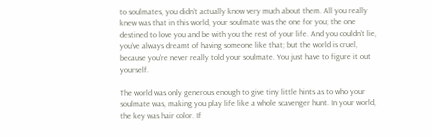to soulmates, you didn’t actually know very much about them. All you really knew was that in this world, your soulmate was the one for you; the one destined to love you and be with you the rest of your life. And you couldn’t lie, you’ve always dreamt of having someone like that; but the world is cruel, because you’re never really told your soulmate. You just have to figure it out yourself.

The world was only generous enough to give tiny little hints as to who your soulmate was, making you play life like a whole scavenger hunt. In your world, the key was hair color. If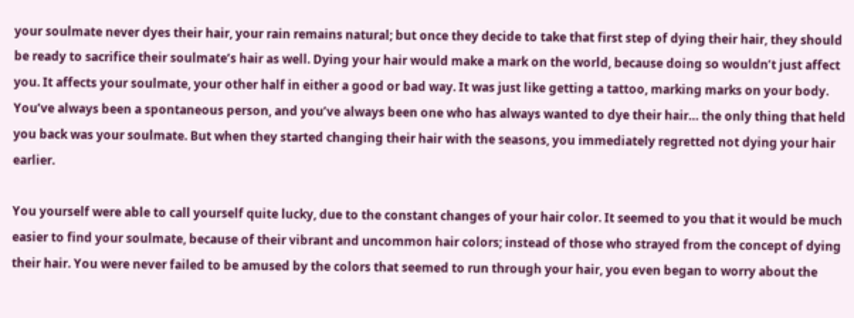your soulmate never dyes their hair, your rain remains natural; but once they decide to take that first step of dying their hair, they should be ready to sacrifice their soulmate’s hair as well. Dying your hair would make a mark on the world, because doing so wouldn’t just affect you. It affects your soulmate, your other half in either a good or bad way. It was just like getting a tattoo, marking marks on your body. You’ve always been a spontaneous person, and you’ve always been one who has always wanted to dye their hair… the only thing that held you back was your soulmate. But when they started changing their hair with the seasons, you immediately regretted not dying your hair earlier.

You yourself were able to call yourself quite lucky, due to the constant changes of your hair color. It seemed to you that it would be much easier to find your soulmate, because of their vibrant and uncommon hair colors; instead of those who strayed from the concept of dying their hair. You were never failed to be amused by the colors that seemed to run through your hair, you even began to worry about the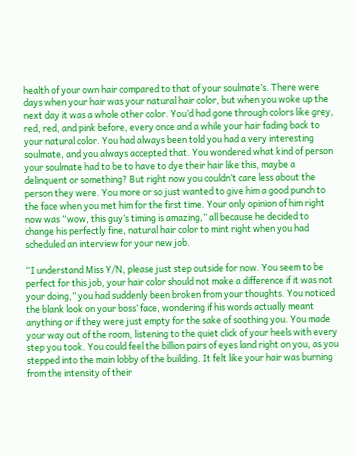health of your own hair compared to that of your soulmate’s. There were days when your hair was your natural hair color, but when you woke up the next day it was a whole other color. You’d had gone through colors like grey, red, red, and pink before, every once and a while your hair fading back to your natural color. You had always been told you had a very interesting soulmate, and you always accepted that. You wondered what kind of person your soulmate had to be to have to dye their hair like this, maybe a delinquent or something? But right now you couldn’t care less about the person they were. You more or so just wanted to give him a good punch to the face when you met him for the first time. Your only opinion of him right now was “wow, this guy’s timing is amazing,” all because he decided to change his perfectly fine, natural hair color to mint right when you had scheduled an interview for your new job.

“I understand Miss Y/N, please just step outside for now. You seem to be perfect for this job, your hair color should not make a difference if it was not your doing,” you had suddenly been broken from your thoughts. You noticed the blank look on your boss’ face, wondering if his words actually meant anything or if they were just empty for the sake of soothing you. You made your way out of the room, listening to the quiet click of your heels with every step you took. You could feel the billion pairs of eyes land right on you, as you stepped into the main lobby of the building. It felt like your hair was burning from the intensity of their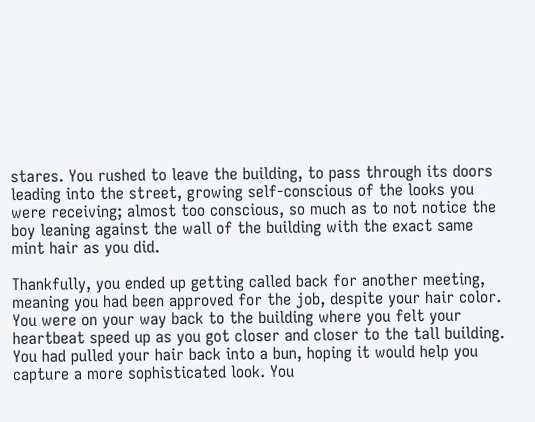stares. You rushed to leave the building, to pass through its doors leading into the street, growing self-conscious of the looks you were receiving; almost too conscious, so much as to not notice the boy leaning against the wall of the building with the exact same mint hair as you did.

Thankfully, you ended up getting called back for another meeting, meaning you had been approved for the job, despite your hair color. You were on your way back to the building where you felt your heartbeat speed up as you got closer and closer to the tall building. You had pulled your hair back into a bun, hoping it would help you capture a more sophisticated look. You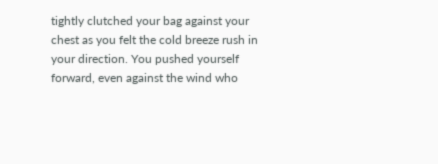tightly clutched your bag against your chest as you felt the cold breeze rush in your direction. You pushed yourself forward, even against the wind who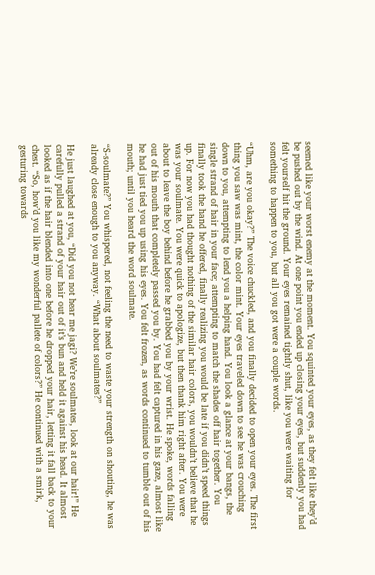seemed like your worst enemy at the moment. You squinted your eyes, as they felt like they’d be pushed out by the wind. At one point you ended up closing your eyes, but suddenly you had felt yourself hit the ground. Your eyes remained tightly shut, like you were waiting for something to happen to you, but all you got were a couple words.

“Uhm, are you okay?” The voice chuckled, and you finally decided to open your eyes. The first thing you saw was mint, the color mint. Your eyes traveled down to see he was crouching down to you, attempting to lend you a helping hand. You look a glance at your bangs, the single strand of hair in your face; attempting to match the shades off hair together. You finally took the hand he offered, finally realizing you would be late if you didn’t speed things up. For now you had thought nothing of the similar hair colors, you wouldn’t believe that he was your soulmate. You were quick to apologize, but then thank him right after. You were about to leave the boy behind before he grabbed you by your wrist. He spoke, words falling out of his mouth that completely passed you by. You had felt captured in his gaze, almost like he had just tied you up using his eyes. You felt frozen, as words continued to tumble out of his mouth; until you heard the word soulmate.

“S-soulmate?” You whispered, not feeling the need to waste your strength on shouting, he was already close enough to you anyway. “What about soulmates?”

He just laughed at you, “Did you not hear me jagi? We’re soulmates, look at our hair!” He carefully pulled a strand of your hair out of it’s bun and held it against his head. It almost looked as if the hair blended into one before he dropped your hair, letting it fall back to your chest. “So, how’d you like my wonderful pallete of colors?” He continued with a smirk, gesturing towards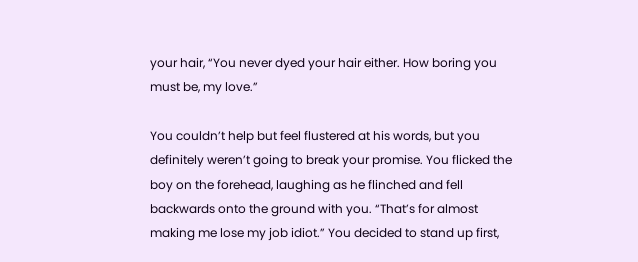your hair, “You never dyed your hair either. How boring you must be, my love.”

You couldn’t help but feel flustered at his words, but you definitely weren’t going to break your promise. You flicked the boy on the forehead, laughing as he flinched and fell backwards onto the ground with you. “That’s for almost making me lose my job idiot.” You decided to stand up first,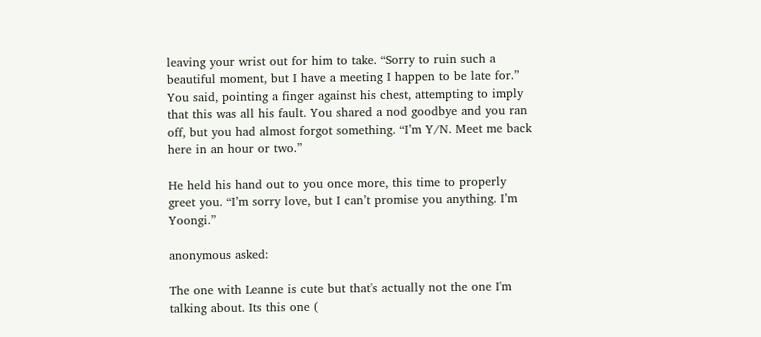leaving your wrist out for him to take. “Sorry to ruin such a beautiful moment, but I have a meeting I happen to be late for.” You said, pointing a finger against his chest, attempting to imply that this was all his fault. You shared a nod goodbye and you ran off, but you had almost forgot something. “I’m Y/N. Meet me back here in an hour or two.”

He held his hand out to you once more, this time to properly greet you. “I’m sorry love, but I can’t promise you anything. I’m Yoongi.”

anonymous asked:

The one with Leanne is cute but that's actually not the one I'm talking about. Its this one (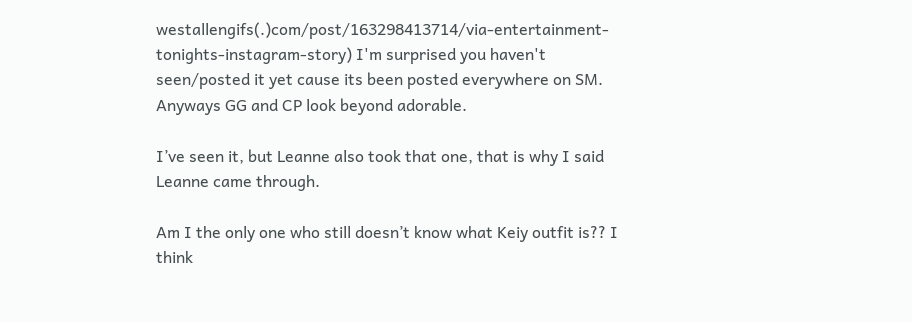westallengifs(.)com/post/163298413714/via-entertainment-tonights-instagram-story) I'm surprised you haven't seen/posted it yet cause its been posted everywhere on SM. Anyways GG and CP look beyond adorable.

I’ve seen it, but Leanne also took that one, that is why I said Leanne came through.

Am I the only one who still doesn’t know what Keiy outfit is?? I think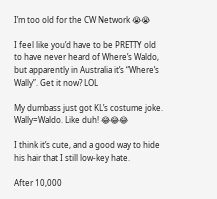I’m too old for the CW Network 😭😭

I feel like you’d have to be PRETTY old to have never heard of Where’s Waldo, but apparently in Australia it’s “Where’s Wally”. Get it now? LOL

My dumbass just got KL’s costume joke. Wally=Waldo. Like duh! 😂😂😂

I think it’s cute, and a good way to hide his hair that I still low-key hate.

After 10,000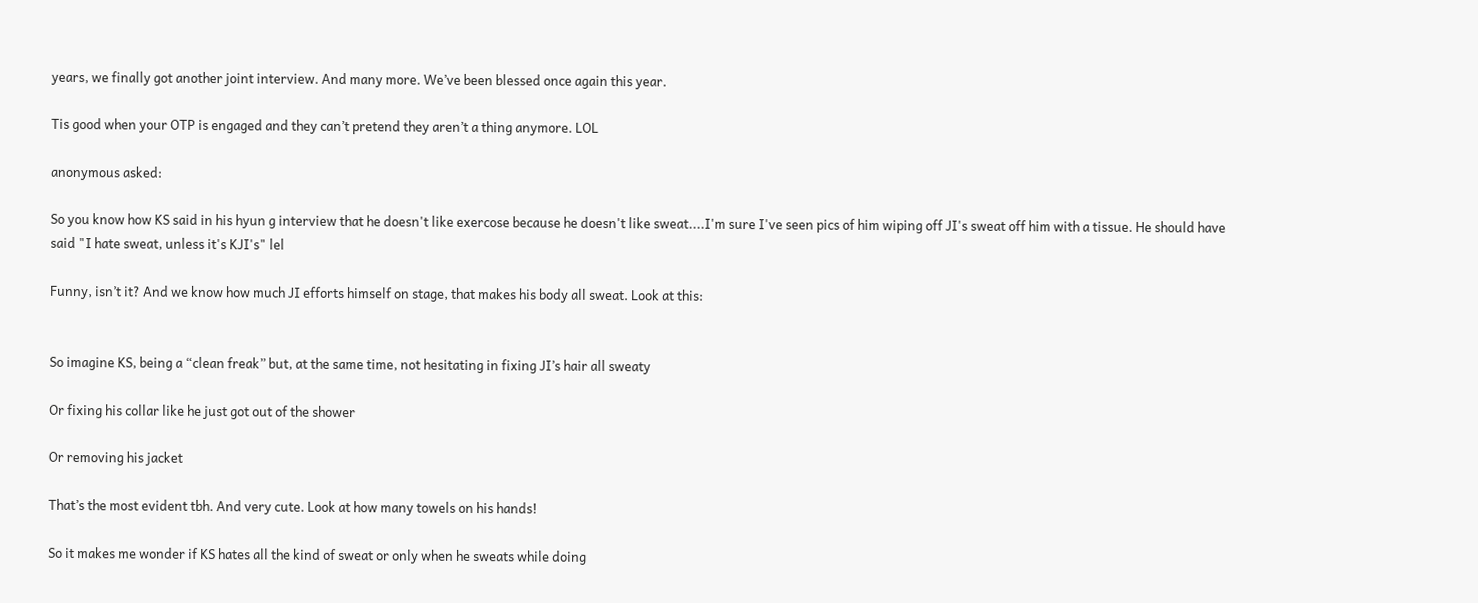years, we finally got another joint interview. And many more. We’ve been blessed once again this year.

Tis good when your OTP is engaged and they can’t pretend they aren’t a thing anymore. LOL

anonymous asked:

So you know how KS said in his hyun g interview that he doesn't like exercose because he doesn't like sweat....I'm sure I've seen pics of him wiping off JI's sweat off him with a tissue. He should have said "I hate sweat, unless it's KJI's" lel

Funny, isn’t it? And we know how much JI efforts himself on stage, that makes his body all sweat. Look at this:


So imagine KS, being a “clean freak” but, at the same time, not hesitating in fixing JI’s hair all sweaty

Or fixing his collar like he just got out of the shower

Or removing his jacket

That’s the most evident tbh. And very cute. Look at how many towels on his hands!

So it makes me wonder if KS hates all the kind of sweat or only when he sweats while doing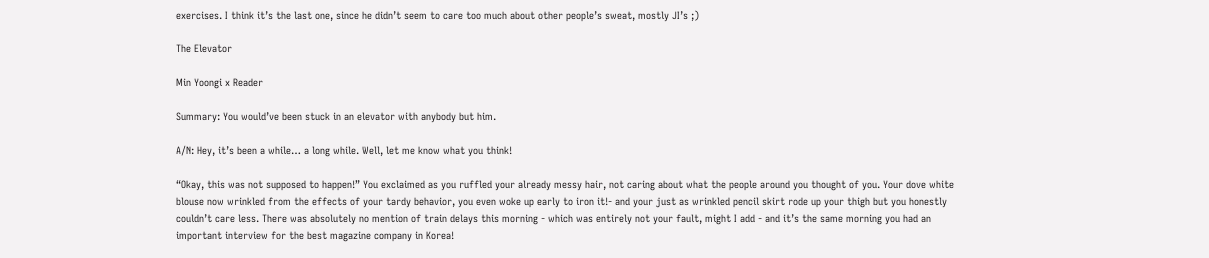exercises. I think it’s the last one, since he didn’t seem to care too much about other people’s sweat, mostly JI’s ;)

The Elevator

Min Yoongi x Reader

Summary: You would’ve been stuck in an elevator with anybody but him.

A/N: Hey, it’s been a while… a long while. Well, let me know what you think!

“Okay, this was not supposed to happen!” You exclaimed as you ruffled your already messy hair, not caring about what the people around you thought of you. Your dove white blouse now wrinkled from the effects of your tardy behavior, you even woke up early to iron it!- and your just as wrinkled pencil skirt rode up your thigh but you honestly couldn’t care less. There was absolutely no mention of train delays this morning - which was entirely not your fault, might I add - and it’s the same morning you had an important interview for the best magazine company in Korea!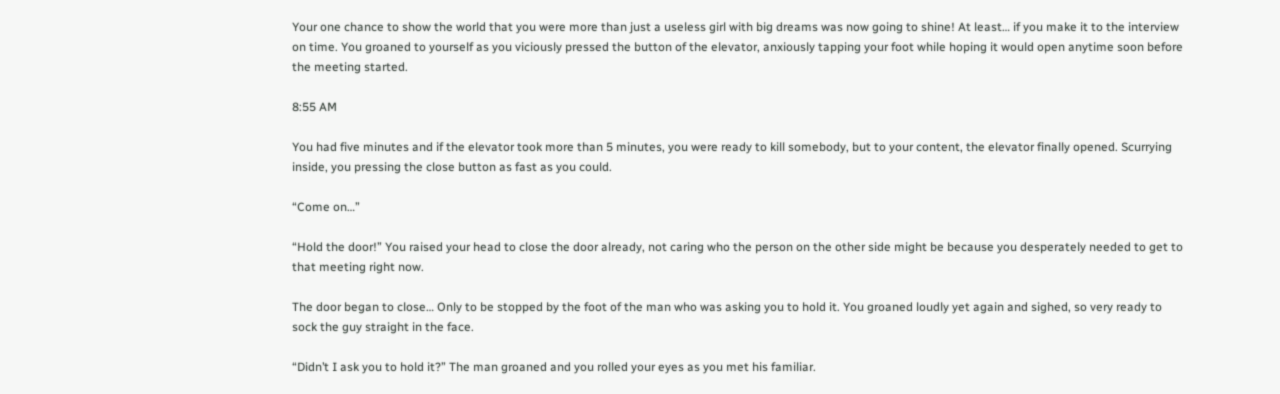Your one chance to show the world that you were more than just a useless girl with big dreams was now going to shine! At least… if you make it to the interview on time. You groaned to yourself as you viciously pressed the button of the elevator, anxiously tapping your foot while hoping it would open anytime soon before the meeting started.

8:55 AM

You had five minutes and if the elevator took more than 5 minutes, you were ready to kill somebody, but to your content, the elevator finally opened. Scurrying inside, you pressing the close button as fast as you could.

“Come on…”

“Hold the door!” You raised your head to close the door already, not caring who the person on the other side might be because you desperately needed to get to that meeting right now.

The door began to close… Only to be stopped by the foot of the man who was asking you to hold it. You groaned loudly yet again and sighed, so very ready to sock the guy straight in the face.

“Didn’t I ask you to hold it?” The man groaned and you rolled your eyes as you met his familiar.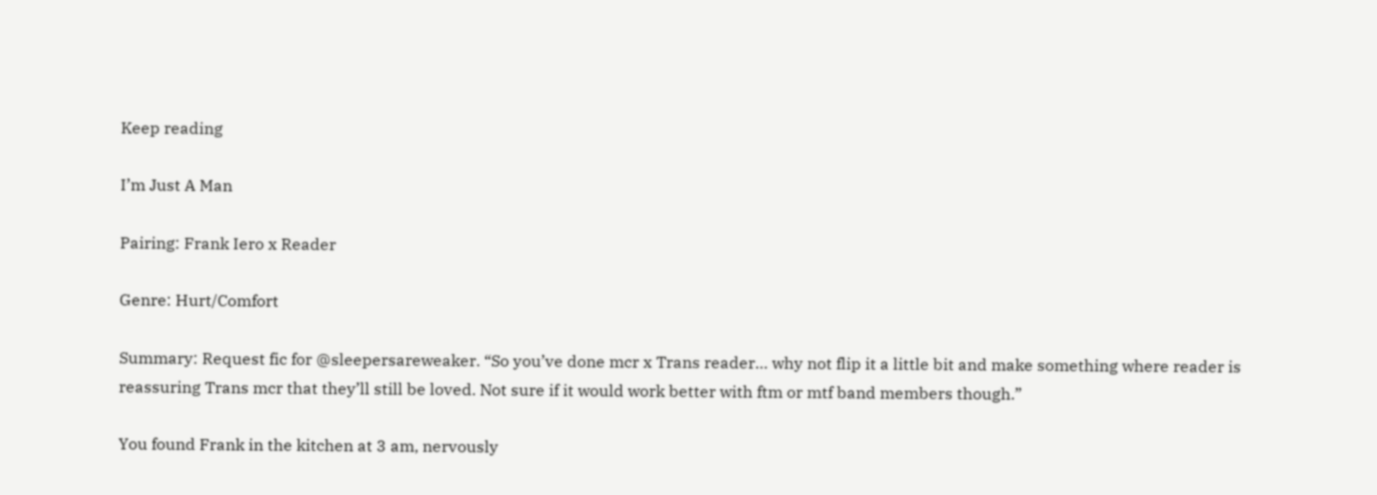Keep reading

I’m Just A Man

Pairing: Frank Iero x Reader

Genre: Hurt/Comfort

Summary: Request fic for @sleepersareweaker. “So you’ve done mcr x Trans reader… why not flip it a little bit and make something where reader is reassuring Trans mcr that they’ll still be loved. Not sure if it would work better with ftm or mtf band members though.”

You found Frank in the kitchen at 3 am, nervously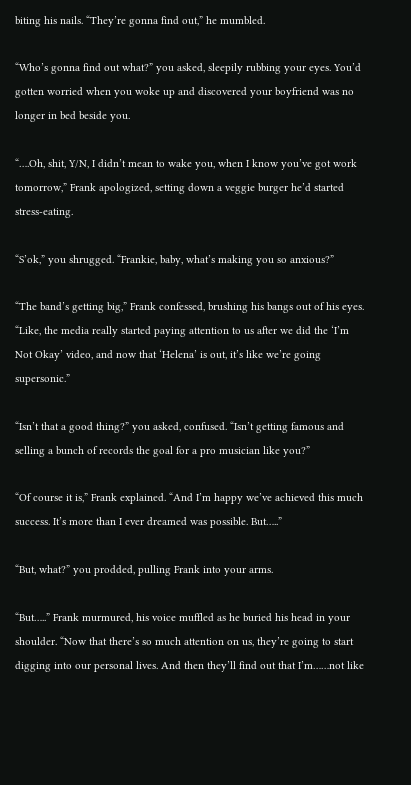biting his nails. “They’re gonna find out,” he mumbled.

“Who’s gonna find out what?” you asked, sleepily rubbing your eyes. You’d gotten worried when you woke up and discovered your boyfriend was no longer in bed beside you.

“….Oh, shit, Y/N, I didn’t mean to wake you, when I know you’ve got work tomorrow,” Frank apologized, setting down a veggie burger he’d started stress-eating.

“S’ok,” you shrugged. “Frankie, baby, what’s making you so anxious?”

“The band’s getting big,” Frank confessed, brushing his bangs out of his eyes. “Like, the media really started paying attention to us after we did the ‘I’m Not Okay’ video, and now that ‘Helena’ is out, it’s like we’re going supersonic.”

“Isn’t that a good thing?” you asked, confused. “Isn’t getting famous and selling a bunch of records the goal for a pro musician like you?”

“Of course it is,” Frank explained. “And I’m happy we’ve achieved this much success. It’s more than I ever dreamed was possible. But…..”

“But, what?” you prodded, pulling Frank into your arms.

“But…..” Frank murmured, his voice muffled as he buried his head in your shoulder. “Now that there’s so much attention on us, they’re going to start digging into our personal lives. And then they’ll find out that I’m……not like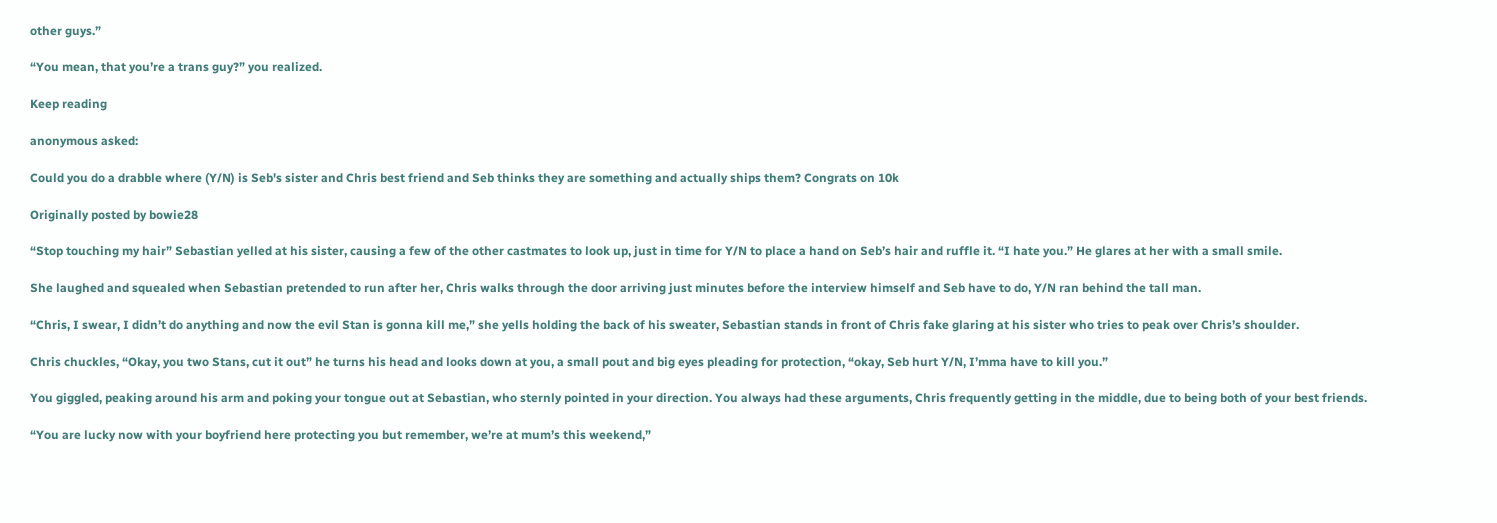other guys.”

“You mean, that you’re a trans guy?” you realized.

Keep reading

anonymous asked:

Could you do a drabble where (Y/N) is Seb's sister and Chris best friend and Seb thinks they are something and actually ships them? Congrats on 10k

Originally posted by bowie28

“Stop touching my hair” Sebastian yelled at his sister, causing a few of the other castmates to look up, just in time for Y/N to place a hand on Seb’s hair and ruffle it. “I hate you.” He glares at her with a small smile.

She laughed and squealed when Sebastian pretended to run after her, Chris walks through the door arriving just minutes before the interview himself and Seb have to do, Y/N ran behind the tall man.

“Chris, I swear, I didn’t do anything and now the evil Stan is gonna kill me,” she yells holding the back of his sweater, Sebastian stands in front of Chris fake glaring at his sister who tries to peak over Chris’s shoulder.

Chris chuckles, “Okay, you two Stans, cut it out” he turns his head and looks down at you, a small pout and big eyes pleading for protection, “okay, Seb hurt Y/N, I’mma have to kill you.”

You giggled, peaking around his arm and poking your tongue out at Sebastian, who sternly pointed in your direction. You always had these arguments, Chris frequently getting in the middle, due to being both of your best friends.

“You are lucky now with your boyfriend here protecting you but remember, we’re at mum’s this weekend,”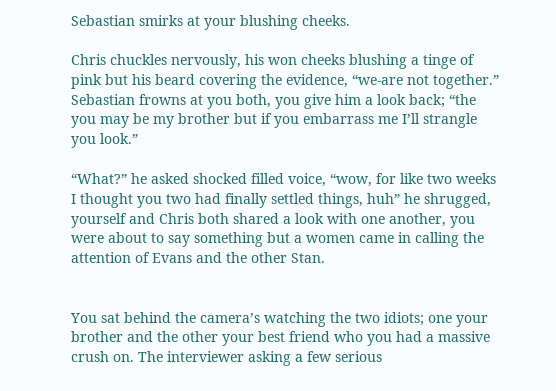Sebastian smirks at your blushing cheeks.

Chris chuckles nervously, his won cheeks blushing a tinge of pink but his beard covering the evidence, “we-are not together.” Sebastian frowns at you both, you give him a look back; “the you may be my brother but if you embarrass me I’ll strangle you look.”

“What?” he asked shocked filled voice, “wow, for like two weeks I thought you two had finally settled things, huh” he shrugged, yourself and Chris both shared a look with one another, you were about to say something but a women came in calling the attention of Evans and the other Stan.


You sat behind the camera’s watching the two idiots; one your brother and the other your best friend who you had a massive crush on. The interviewer asking a few serious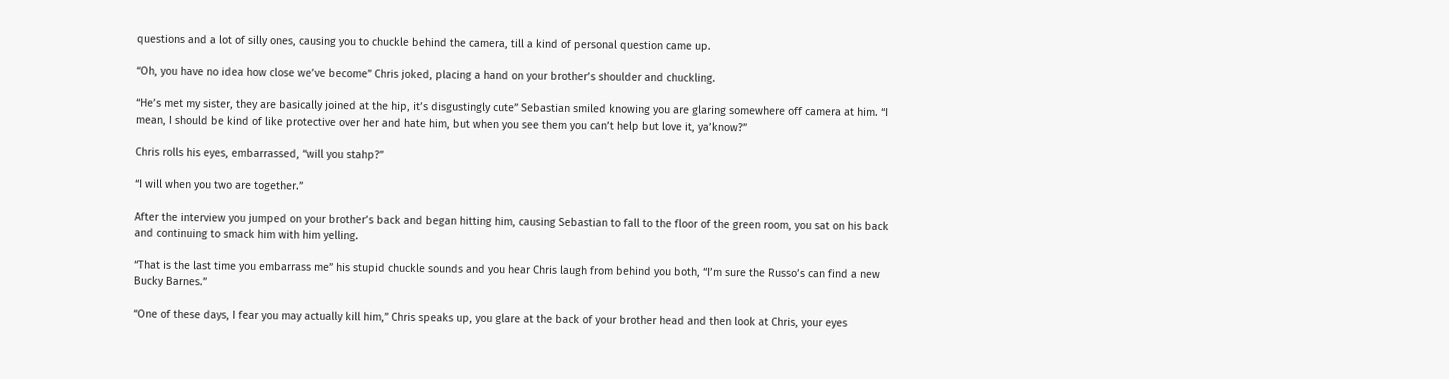questions and a lot of silly ones, causing you to chuckle behind the camera, till a kind of personal question came up.

“Oh, you have no idea how close we’ve become” Chris joked, placing a hand on your brother’s shoulder and chuckling.

“He’s met my sister, they are basically joined at the hip, it’s disgustingly cute” Sebastian smiled knowing you are glaring somewhere off camera at him. “I mean, I should be kind of like protective over her and hate him, but when you see them you can’t help but love it, ya’know?”

Chris rolls his eyes, embarrassed, “will you stahp?”

“I will when you two are together.”

After the interview you jumped on your brother’s back and began hitting him, causing Sebastian to fall to the floor of the green room, you sat on his back and continuing to smack him with him yelling.

“That is the last time you embarrass me” his stupid chuckle sounds and you hear Chris laugh from behind you both, “I’m sure the Russo’s can find a new Bucky Barnes.”

“One of these days, I fear you may actually kill him,” Chris speaks up, you glare at the back of your brother head and then look at Chris, your eyes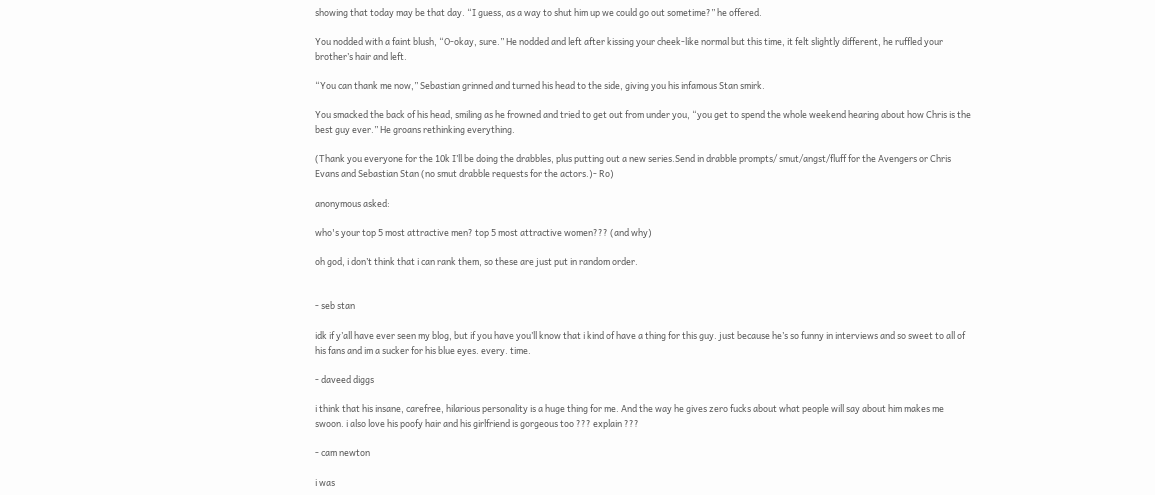showing that today may be that day. “I guess, as a way to shut him up we could go out sometime?” he offered.

You nodded with a faint blush, “O-okay, sure.” He nodded and left after kissing your cheek-like normal but this time, it felt slightly different, he ruffled your brother’s hair and left.

“You can thank me now,” Sebastian grinned and turned his head to the side, giving you his infamous Stan smirk.

You smacked the back of his head, smiling as he frowned and tried to get out from under you, “you get to spend the whole weekend hearing about how Chris is the best guy ever.” He groans rethinking everything.

(Thank you everyone for the 10k I’ll be doing the drabbles, plus putting out a new series.Send in drabble prompts/ smut/angst/fluff for the Avengers or Chris Evans and Sebastian Stan (no smut drabble requests for the actors.)- Ro)

anonymous asked:

who's your top 5 most attractive men? top 5 most attractive women??? (and why)

oh god, i don’t think that i can rank them, so these are just put in random order.


- seb stan

idk if y’all have ever seen my blog, but if you have you’ll know that i kind of have a thing for this guy. just because he’s so funny in interviews and so sweet to all of his fans and im a sucker for his blue eyes. every. time.

- daveed diggs

i think that his insane, carefree, hilarious personality is a huge thing for me. And the way he gives zero fucks about what people will say about him makes me swoon. i also love his poofy hair and his girlfriend is gorgeous too ??? explain ???

- cam newton

i was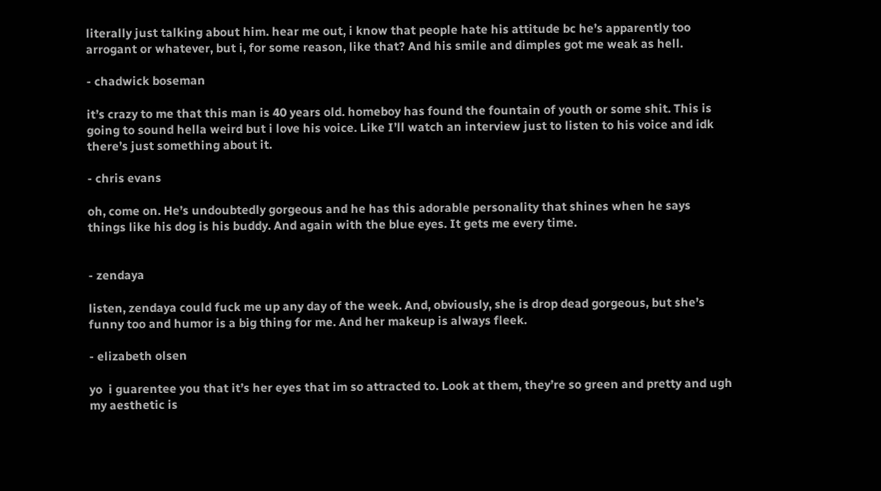literally just talking about him. hear me out, i know that people hate his attitude bc he’s apparently too arrogant or whatever, but i, for some reason, like that? And his smile and dimples got me weak as hell.

- chadwick boseman

it’s crazy to me that this man is 40 years old. homeboy has found the fountain of youth or some shit. This is going to sound hella weird but i love his voice. Like I’ll watch an interview just to listen to his voice and idk there’s just something about it.

- chris evans

oh, come on. He’s undoubtedly gorgeous and he has this adorable personality that shines when he says things like his dog is his buddy. And again with the blue eyes. It gets me every time.


- zendaya

listen, zendaya could fuck me up any day of the week. And, obviously, she is drop dead gorgeous, but she’s funny too and humor is a big thing for me. And her makeup is always fleek.

- elizabeth olsen

yo  i guarentee you that it’s her eyes that im so attracted to. Look at them, they’re so green and pretty and ugh my aesthetic is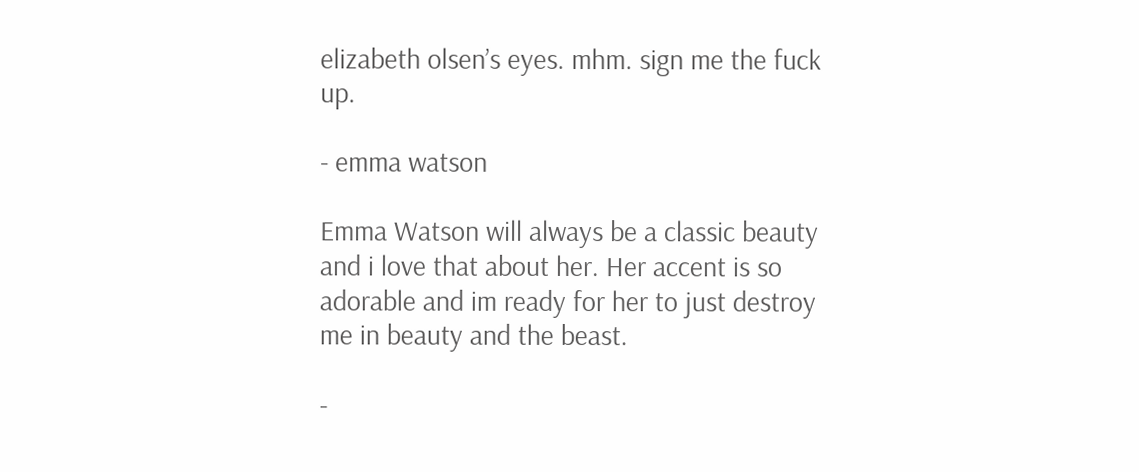elizabeth olsen’s eyes. mhm. sign me the fuck up.

- emma watson

Emma Watson will always be a classic beauty and i love that about her. Her accent is so adorable and im ready for her to just destroy me in beauty and the beast.

-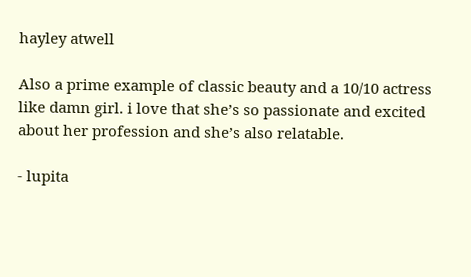hayley atwell

Also a prime example of classic beauty and a 10/10 actress like damn girl. i love that she’s so passionate and excited about her profession and she’s also relatable.

- lupita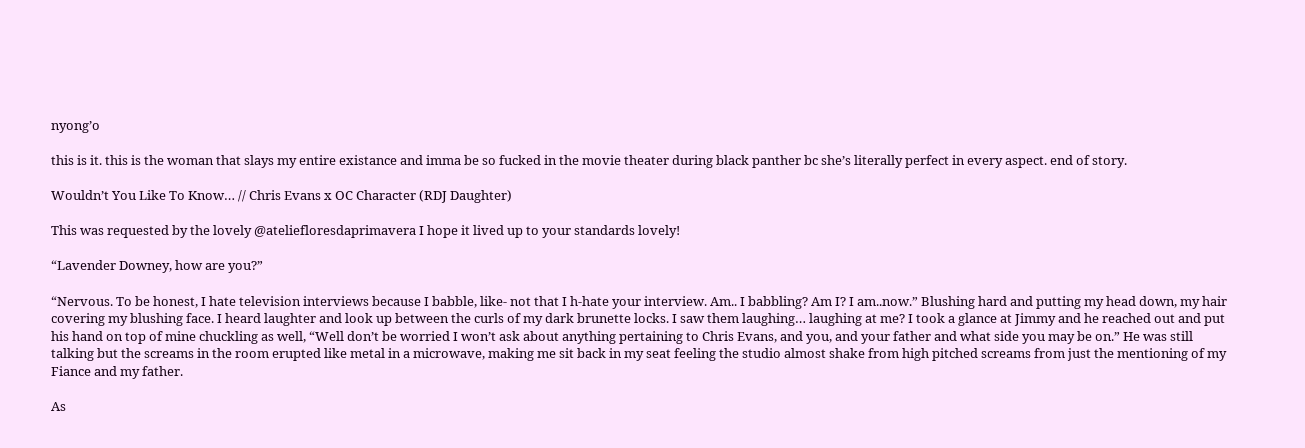nyong’o

this is it. this is the woman that slays my entire existance and imma be so fucked in the movie theater during black panther bc she’s literally perfect in every aspect. end of story.

Wouldn’t You Like To Know… // Chris Evans x OC Character (RDJ Daughter)

This was requested by the lovely @ateliefloresdaprimavera I hope it lived up to your standards lovely!

“Lavender Downey, how are you?”

“Nervous. To be honest, I hate television interviews because I babble, like- not that I h-hate your interview. Am.. I babbling? Am I? I am..now.” Blushing hard and putting my head down, my hair covering my blushing face. I heard laughter and look up between the curls of my dark brunette locks. I saw them laughing… laughing at me? I took a glance at Jimmy and he reached out and put his hand on top of mine chuckling as well, “Well don’t be worried I won’t ask about anything pertaining to Chris Evans, and you, and your father and what side you may be on.” He was still talking but the screams in the room erupted like metal in a microwave, making me sit back in my seat feeling the studio almost shake from high pitched screams from just the mentioning of my Fiance and my father.

As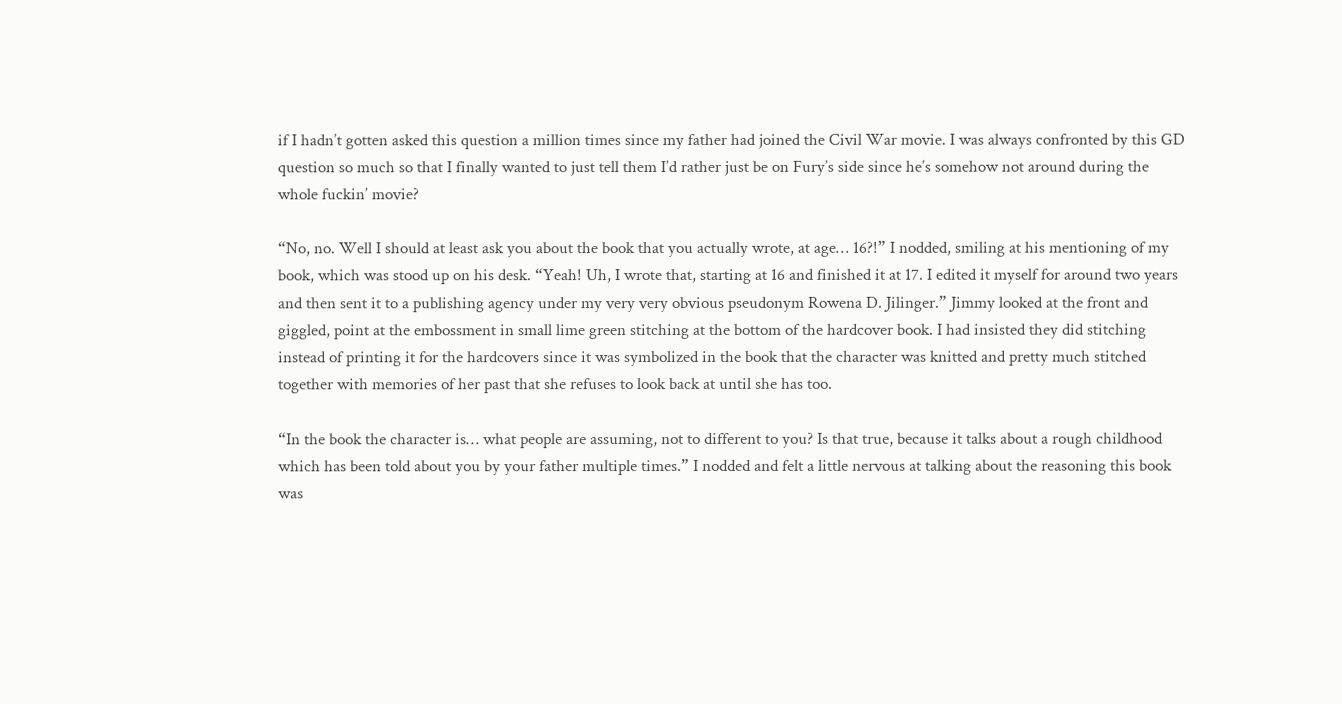if I hadn’t gotten asked this question a million times since my father had joined the Civil War movie. I was always confronted by this GD question so much so that I finally wanted to just tell them I’d rather just be on Fury’s side since he’s somehow not around during the whole fuckin’ movie?

“No, no. Well I should at least ask you about the book that you actually wrote, at age… 16?!” I nodded, smiling at his mentioning of my book, which was stood up on his desk. “Yeah! Uh, I wrote that, starting at 16 and finished it at 17. I edited it myself for around two years and then sent it to a publishing agency under my very very obvious pseudonym Rowena D. Jilinger.” Jimmy looked at the front and giggled, point at the embossment in small lime green stitching at the bottom of the hardcover book. I had insisted they did stitching instead of printing it for the hardcovers since it was symbolized in the book that the character was knitted and pretty much stitched together with memories of her past that she refuses to look back at until she has too.

“In the book the character is… what people are assuming, not to different to you? Is that true, because it talks about a rough childhood which has been told about you by your father multiple times.” I nodded and felt a little nervous at talking about the reasoning this book was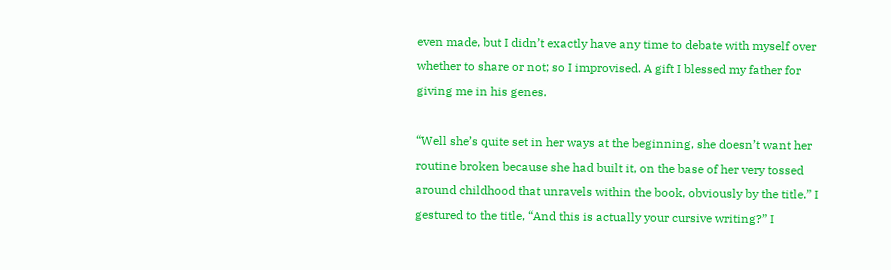even made, but I didn’t exactly have any time to debate with myself over whether to share or not; so I improvised. A gift I blessed my father for giving me in his genes.

“Well she’s quite set in her ways at the beginning, she doesn’t want her routine broken because she had built it, on the base of her very tossed around childhood that unravels within the book, obviously by the title.” I gestured to the title, “And this is actually your cursive writing?” I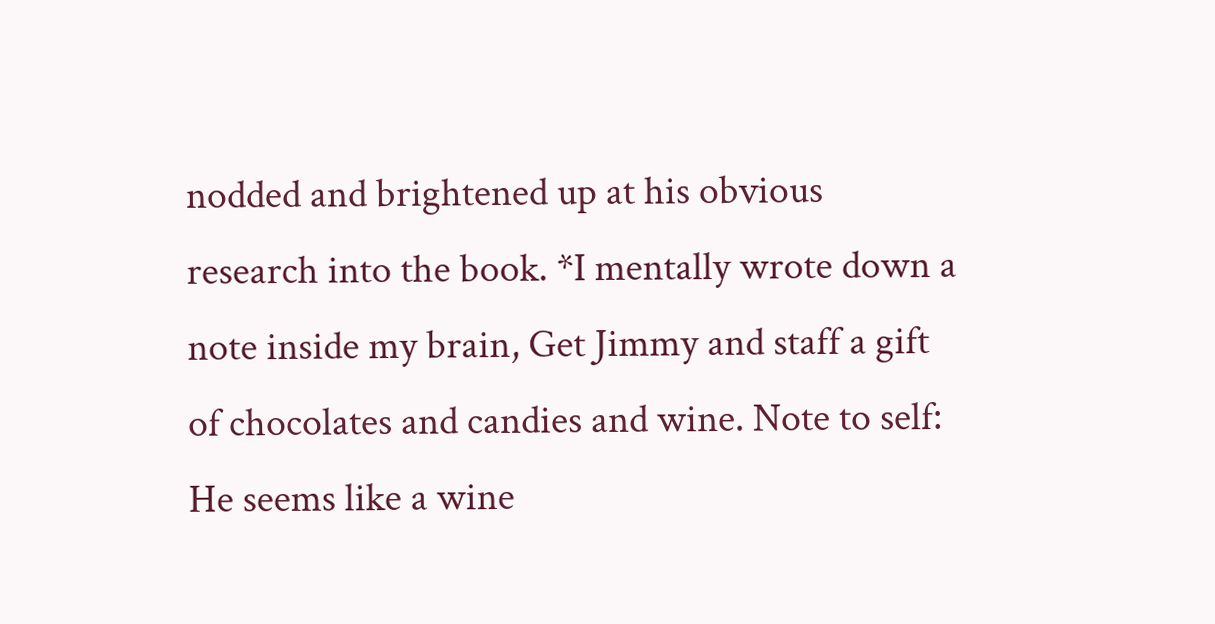nodded and brightened up at his obvious research into the book. *I mentally wrote down a note inside my brain, Get Jimmy and staff a gift of chocolates and candies and wine. Note to self: He seems like a wine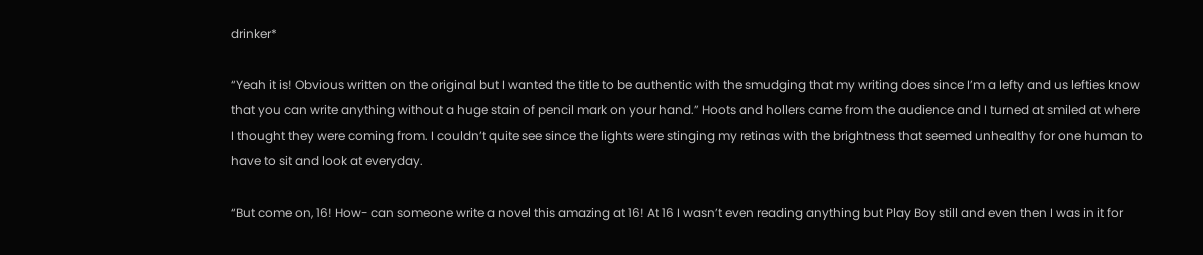drinker*

“Yeah it is! Obvious written on the original but I wanted the title to be authentic with the smudging that my writing does since I’m a lefty and us lefties know that you can write anything without a huge stain of pencil mark on your hand.” Hoots and hollers came from the audience and I turned at smiled at where I thought they were coming from. I couldn’t quite see since the lights were stinging my retinas with the brightness that seemed unhealthy for one human to have to sit and look at everyday.

“But come on, 16! How- can someone write a novel this amazing at 16! At 16 I wasn’t even reading anything but Play Boy still and even then I was in it for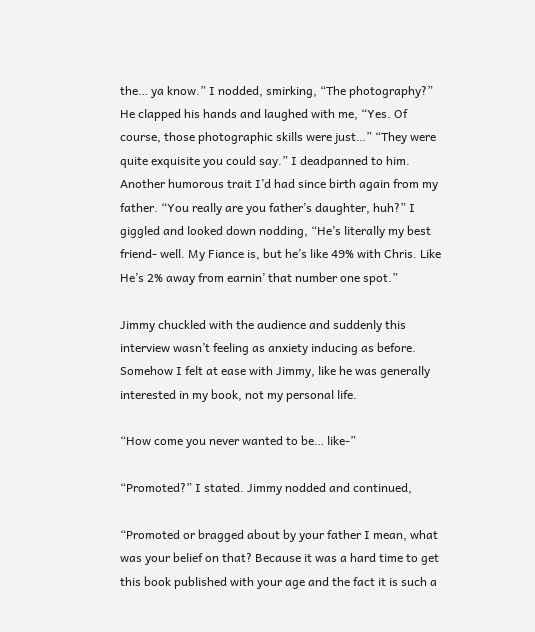the… ya know.” I nodded, smirking, “The photography?” He clapped his hands and laughed with me, “Yes. Of course, those photographic skills were just…” “They were quite exquisite you could say.” I deadpanned to him. Another humorous trait I’d had since birth again from my father. “You really are you father’s daughter, huh?” I giggled and looked down nodding, “He’s literally my best friend- well. My Fiance is, but he’s like 49% with Chris. Like He’s 2% away from earnin’ that number one spot.”

Jimmy chuckled with the audience and suddenly this interview wasn’t feeling as anxiety inducing as before. Somehow I felt at ease with Jimmy, like he was generally interested in my book, not my personal life.

“How come you never wanted to be… like-”

“Promoted?” I stated. Jimmy nodded and continued,

“Promoted or bragged about by your father I mean, what was your belief on that? Because it was a hard time to get this book published with your age and the fact it is such a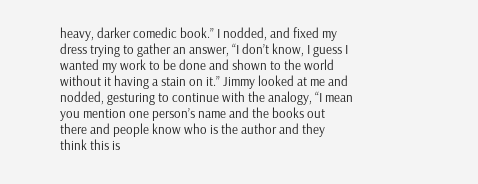heavy, darker comedic book.” I nodded, and fixed my dress trying to gather an answer, “I don’t know, I guess I wanted my work to be done and shown to the world without it having a stain on it.” Jimmy looked at me and nodded, gesturing to continue with the analogy, “I mean you mention one person’s name and the books out there and people know who is the author and they think this is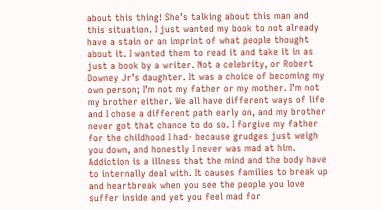about this thing! She’s talking about this man and this situation. I just wanted my book to not already have a stain or an imprint of what people thought about it. I wanted them to read it and take it in as just a book by a writer. Not a celebrity, or Robert Downey Jr’s daughter. It was a choice of becoming my own person; I’m not my father or my mother. I’m not my brother either. We all have different ways of life and I chose a different path early on, and my brother never got that chance to do so. I forgive my father for the childhood I had- because grudges just weigh you down, and honestly I never was mad at him. Addiction is a illness that the mind and the body have to internally deal with. It causes families to break up and heartbreak when you see the people you love suffer inside and yet you feel mad for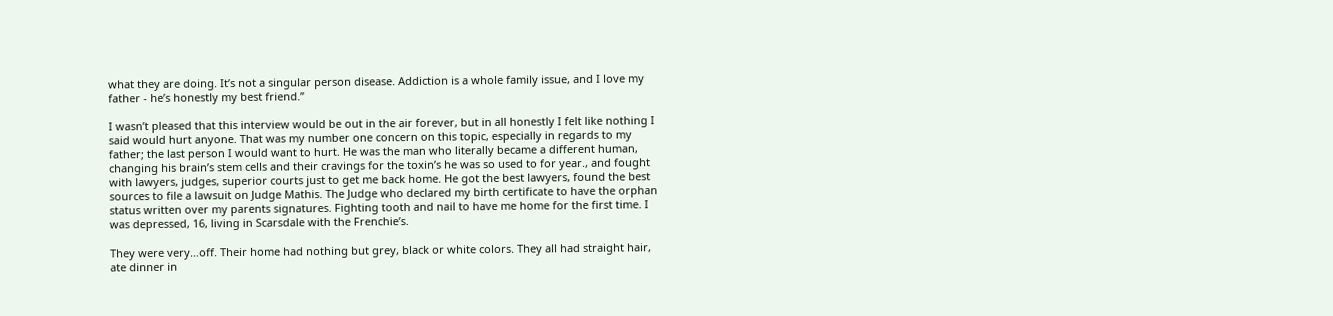what they are doing. It’s not a singular person disease. Addiction is a whole family issue, and I love my father - he’s honestly my best friend.”

I wasn’t pleased that this interview would be out in the air forever, but in all honestly I felt like nothing I said would hurt anyone. That was my number one concern on this topic, especially in regards to my father; the last person I would want to hurt. He was the man who literally became a different human, changing his brain’s stem cells and their cravings for the toxin’s he was so used to for year., and fought with lawyers, judges, superior courts just to get me back home. He got the best lawyers, found the best sources to file a lawsuit on Judge Mathis. The Judge who declared my birth certificate to have the orphan status written over my parents signatures. Fighting tooth and nail to have me home for the first time. I was depressed, 16, living in Scarsdale with the Frenchie’s.

They were very…off. Their home had nothing but grey, black or white colors. They all had straight hair, ate dinner in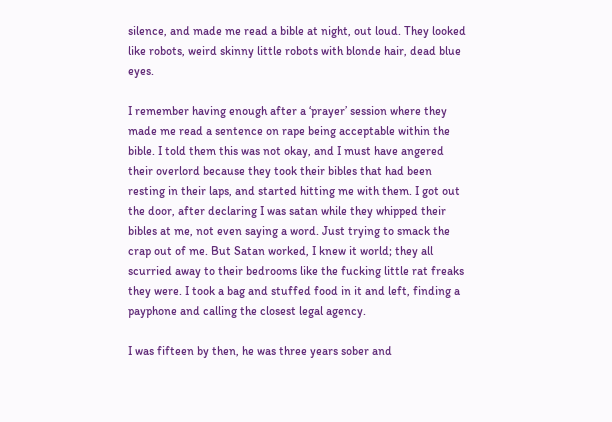silence, and made me read a bible at night, out loud. They looked like robots, weird skinny little robots with blonde hair, dead blue eyes.

I remember having enough after a ‘prayer’ session where they made me read a sentence on rape being acceptable within the bible. I told them this was not okay, and I must have angered their overlord because they took their bibles that had been resting in their laps, and started hitting me with them. I got out the door, after declaring I was satan while they whipped their bibles at me, not even saying a word. Just trying to smack the crap out of me. But Satan worked, I knew it world; they all scurried away to their bedrooms like the fucking little rat freaks they were. I took a bag and stuffed food in it and left, finding a payphone and calling the closest legal agency.

I was fifteen by then, he was three years sober and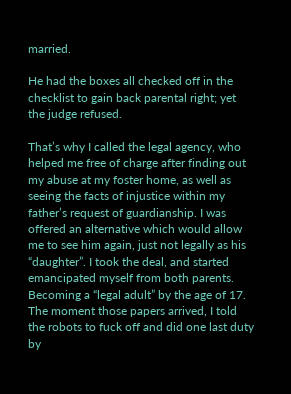married.

He had the boxes all checked off in the checklist to gain back parental right; yet the judge refused.

That’s why I called the legal agency, who helped me free of charge after finding out my abuse at my foster home, as well as seeing the facts of injustice within my father’s request of guardianship. I was offered an alternative which would allow me to see him again, just not legally as his “daughter”. I took the deal, and started emancipated myself from both parents. Becoming a “legal adult” by the age of 17. The moment those papers arrived, I told the robots to fuck off and did one last duty by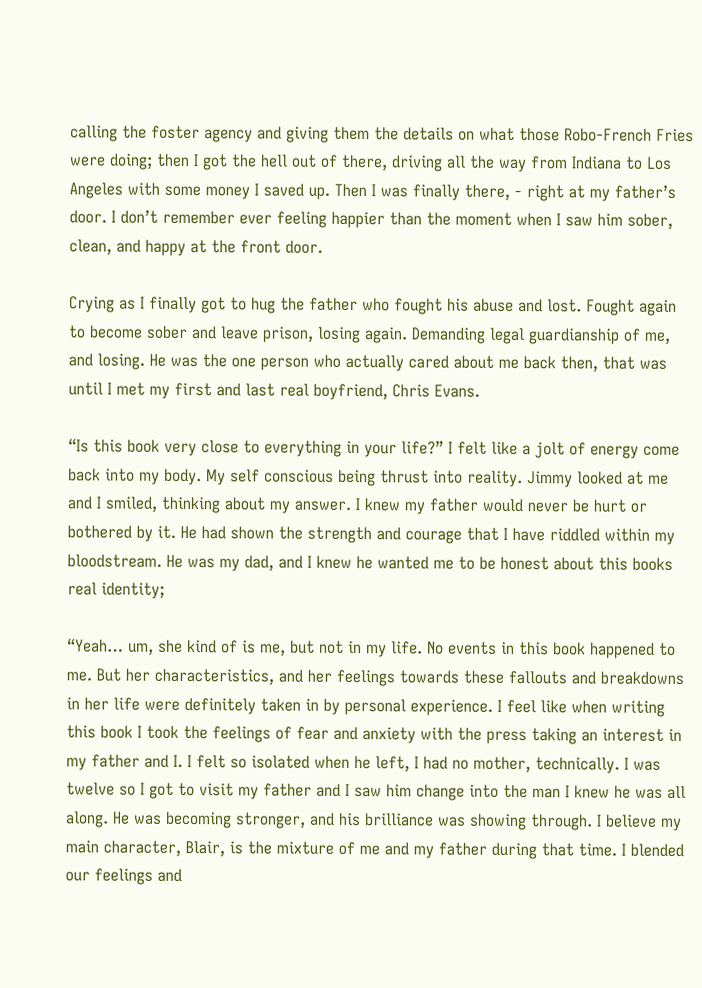calling the foster agency and giving them the details on what those Robo-French Fries were doing; then I got the hell out of there, driving all the way from Indiana to Los Angeles with some money I saved up. Then I was finally there, - right at my father’s door. I don’t remember ever feeling happier than the moment when I saw him sober, clean, and happy at the front door.

Crying as I finally got to hug the father who fought his abuse and lost. Fought again to become sober and leave prison, losing again. Demanding legal guardianship of me, and losing. He was the one person who actually cared about me back then, that was until I met my first and last real boyfriend, Chris Evans.

“Is this book very close to everything in your life?” I felt like a jolt of energy come back into my body. My self conscious being thrust into reality. Jimmy looked at me and I smiled, thinking about my answer. I knew my father would never be hurt or bothered by it. He had shown the strength and courage that I have riddled within my bloodstream. He was my dad, and I knew he wanted me to be honest about this books real identity;

“Yeah… um, she kind of is me, but not in my life. No events in this book happened to me. But her characteristics, and her feelings towards these fallouts and breakdowns in her life were definitely taken in by personal experience. I feel like when writing this book I took the feelings of fear and anxiety with the press taking an interest in my father and I. I felt so isolated when he left, I had no mother, technically. I was twelve so I got to visit my father and I saw him change into the man I knew he was all along. He was becoming stronger, and his brilliance was showing through. I believe my main character, Blair, is the mixture of me and my father during that time. I blended our feelings and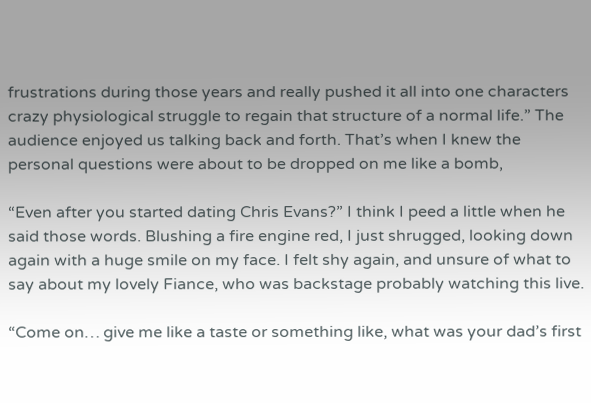frustrations during those years and really pushed it all into one characters crazy physiological struggle to regain that structure of a normal life.” The audience enjoyed us talking back and forth. That’s when I knew the personal questions were about to be dropped on me like a bomb,

“Even after you started dating Chris Evans?” I think I peed a little when he said those words. Blushing a fire engine red, I just shrugged, looking down again with a huge smile on my face. I felt shy again, and unsure of what to say about my lovely Fiance, who was backstage probably watching this live.

“Come on… give me like a taste or something like, what was your dad’s first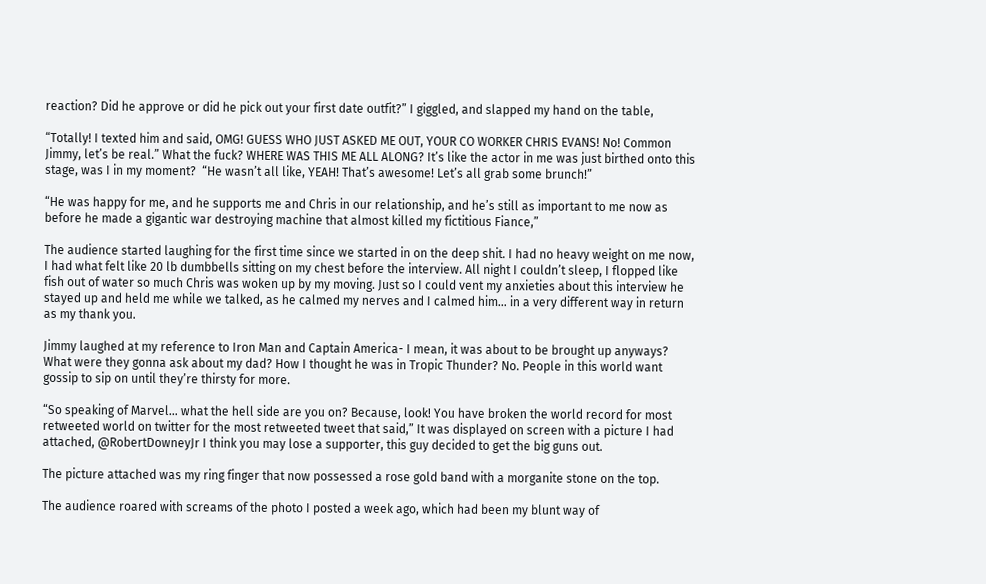reaction? Did he approve or did he pick out your first date outfit?” I giggled, and slapped my hand on the table,

“Totally! I texted him and said, OMG! GUESS WHO JUST ASKED ME OUT, YOUR CO WORKER CHRIS EVANS! No! Common Jimmy, let’s be real.” What the fuck? WHERE WAS THIS ME ALL ALONG? It’s like the actor in me was just birthed onto this stage, was I in my moment?  “He wasn’t all like, YEAH! That’s awesome! Let’s all grab some brunch!”

“He was happy for me, and he supports me and Chris in our relationship, and he’s still as important to me now as before he made a gigantic war destroying machine that almost killed my fictitious Fiance,”

The audience started laughing for the first time since we started in on the deep shit. I had no heavy weight on me now, I had what felt like 20 lb dumbbells sitting on my chest before the interview. All night I couldn’t sleep, I flopped like fish out of water so much Chris was woken up by my moving. Just so I could vent my anxieties about this interview he stayed up and held me while we talked, as he calmed my nerves and I calmed him… in a very different way in return as my thank you.

Jimmy laughed at my reference to Iron Man and Captain America- I mean, it was about to be brought up anyways? What were they gonna ask about my dad? How I thought he was in Tropic Thunder? No. People in this world want gossip to sip on until they’re thirsty for more.

“So speaking of Marvel… what the hell side are you on? Because, look! You have broken the world record for most retweeted world on twitter for the most retweeted tweet that said,” It was displayed on screen with a picture I had attached, @RobertDowneyJr I think you may lose a supporter, this guy decided to get the big guns out.

The picture attached was my ring finger that now possessed a rose gold band with a morganite stone on the top.

The audience roared with screams of the photo I posted a week ago, which had been my blunt way of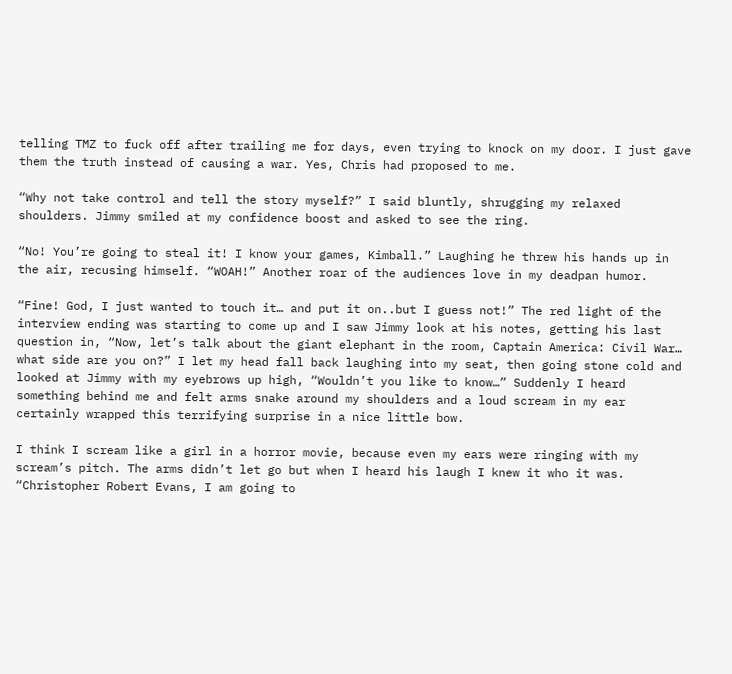telling TMZ to fuck off after trailing me for days, even trying to knock on my door. I just gave them the truth instead of causing a war. Yes, Chris had proposed to me.

“Why not take control and tell the story myself?” I said bluntly, shrugging my relaxed shoulders. Jimmy smiled at my confidence boost and asked to see the ring.

“No! You’re going to steal it! I know your games, Kimball.” Laughing he threw his hands up in the air, recusing himself. “WOAH!” Another roar of the audiences love in my deadpan humor.

“Fine! God, I just wanted to touch it… and put it on..but I guess not!” The red light of the interview ending was starting to come up and I saw Jimmy look at his notes, getting his last question in, “Now, let’s talk about the giant elephant in the room, Captain America: Civil War… what side are you on?” I let my head fall back laughing into my seat, then going stone cold and looked at Jimmy with my eyebrows up high, “Wouldn’t you like to know…” Suddenly I heard something behind me and felt arms snake around my shoulders and a loud scream in my ear certainly wrapped this terrifying surprise in a nice little bow.

I think I scream like a girl in a horror movie, because even my ears were ringing with my scream’s pitch. The arms didn’t let go but when I heard his laugh I knew it who it was. “Christopher Robert Evans, I am going to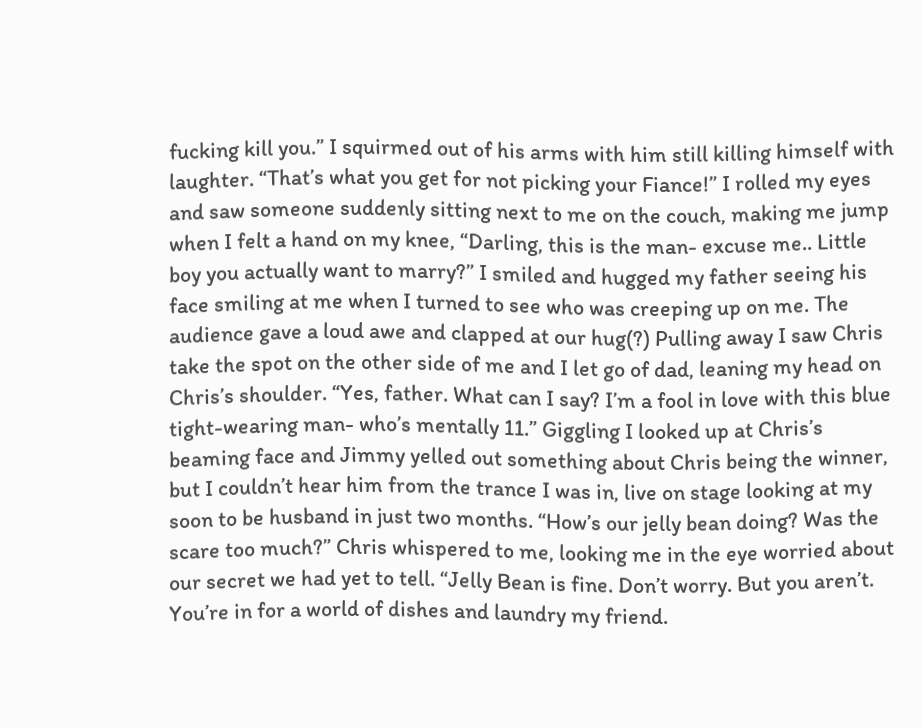fucking kill you.” I squirmed out of his arms with him still killing himself with laughter. “That’s what you get for not picking your Fiance!” I rolled my eyes and saw someone suddenly sitting next to me on the couch, making me jump when I felt a hand on my knee, “Darling, this is the man- excuse me.. Little boy you actually want to marry?” I smiled and hugged my father seeing his face smiling at me when I turned to see who was creeping up on me. The audience gave a loud awe and clapped at our hug(?) Pulling away I saw Chris take the spot on the other side of me and I let go of dad, leaning my head on Chris’s shoulder. “Yes, father. What can I say? I’m a fool in love with this blue tight-wearing man- who’s mentally 11.” Giggling I looked up at Chris’s beaming face and Jimmy yelled out something about Chris being the winner, but I couldn’t hear him from the trance I was in, live on stage looking at my soon to be husband in just two months. “How’s our jelly bean doing? Was the scare too much?” Chris whispered to me, looking me in the eye worried about our secret we had yet to tell. “Jelly Bean is fine. Don’t worry. But you aren’t. You’re in for a world of dishes and laundry my friend.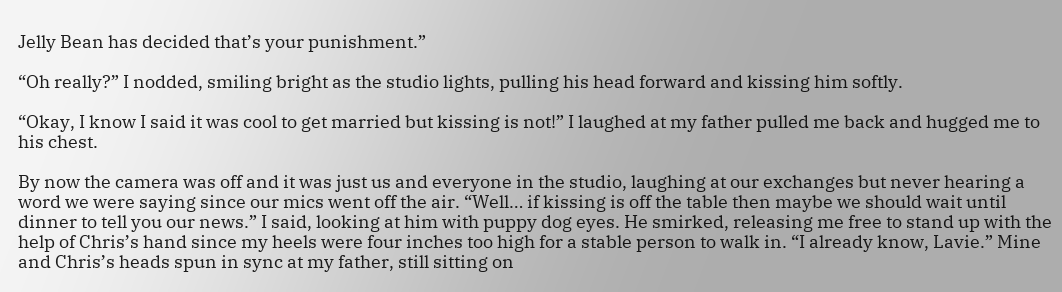Jelly Bean has decided that’s your punishment.”

“Oh really?” I nodded, smiling bright as the studio lights, pulling his head forward and kissing him softly.

“Okay, I know I said it was cool to get married but kissing is not!” I laughed at my father pulled me back and hugged me to his chest.

By now the camera was off and it was just us and everyone in the studio, laughing at our exchanges but never hearing a word we were saying since our mics went off the air. “Well… if kissing is off the table then maybe we should wait until dinner to tell you our news.” I said, looking at him with puppy dog eyes. He smirked, releasing me free to stand up with the help of Chris’s hand since my heels were four inches too high for a stable person to walk in. “I already know, Lavie.” Mine and Chris’s heads spun in sync at my father, still sitting on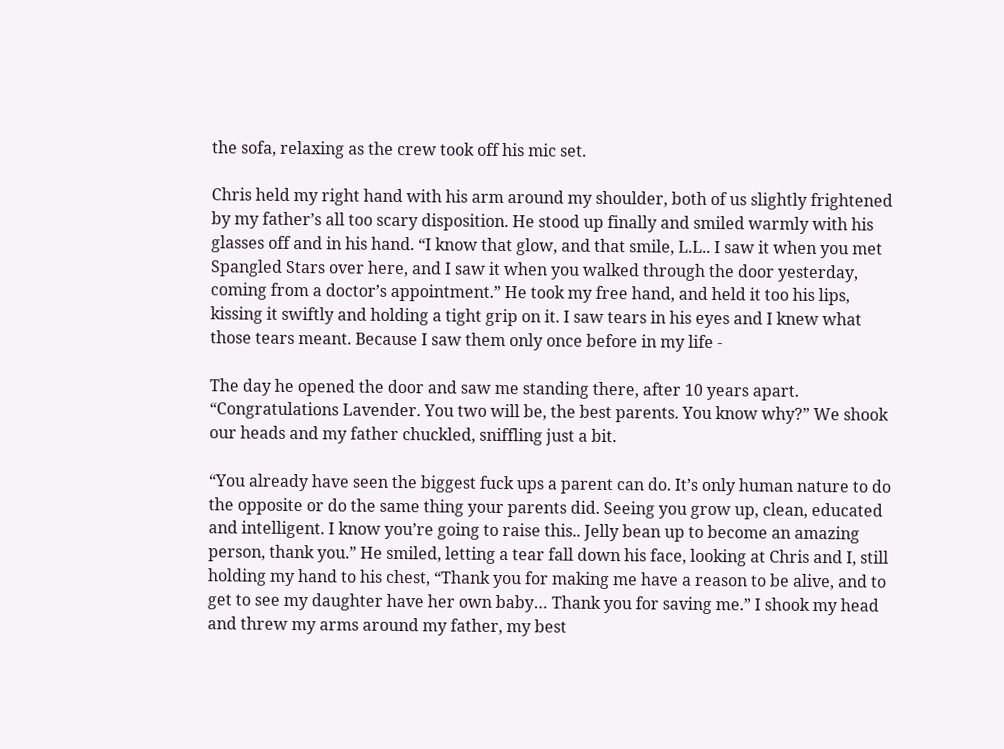the sofa, relaxing as the crew took off his mic set.

Chris held my right hand with his arm around my shoulder, both of us slightly frightened by my father’s all too scary disposition. He stood up finally and smiled warmly with his glasses off and in his hand. “I know that glow, and that smile, L.L.. I saw it when you met Spangled Stars over here, and I saw it when you walked through the door yesterday, coming from a doctor’s appointment.” He took my free hand, and held it too his lips, kissing it swiftly and holding a tight grip on it. I saw tears in his eyes and I knew what those tears meant. Because I saw them only once before in my life -

The day he opened the door and saw me standing there, after 10 years apart. “Congratulations Lavender. You two will be, the best parents. You know why?” We shook our heads and my father chuckled, sniffling just a bit.

“You already have seen the biggest fuck ups a parent can do. It’s only human nature to do the opposite or do the same thing your parents did. Seeing you grow up, clean, educated and intelligent. I know you’re going to raise this.. Jelly bean up to become an amazing person, thank you.” He smiled, letting a tear fall down his face, looking at Chris and I, still holding my hand to his chest, “Thank you for making me have a reason to be alive, and to get to see my daughter have her own baby… Thank you for saving me.” I shook my head and threw my arms around my father, my best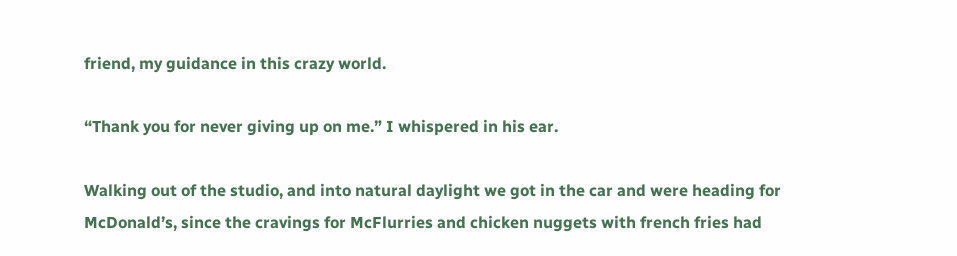friend, my guidance in this crazy world.

“Thank you for never giving up on me.” I whispered in his ear.

Walking out of the studio, and into natural daylight we got in the car and were heading for McDonald’s, since the cravings for McFlurries and chicken nuggets with french fries had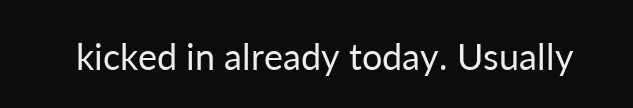kicked in already today. Usually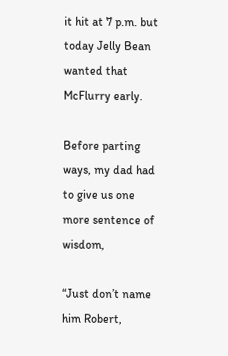it hit at 7 p.m. but today Jelly Bean wanted that McFlurry early.

Before parting ways, my dad had to give us one more sentence of wisdom,

“Just don’t name him Robert,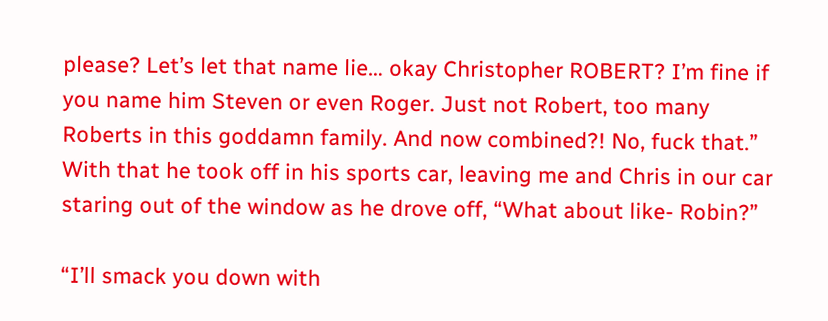please? Let’s let that name lie… okay Christopher ROBERT? I’m fine if you name him Steven or even Roger. Just not Robert, too many Roberts in this goddamn family. And now combined?! No, fuck that.” With that he took off in his sports car, leaving me and Chris in our car staring out of the window as he drove off, “What about like- Robin?”

“I’ll smack you down with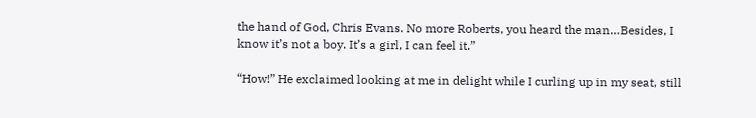the hand of God, Chris Evans. No more Roberts, you heard the man…Besides, I know it’s not a boy. It’s a girl, I can feel it.”

“How!” He exclaimed looking at me in delight while I curling up in my seat, still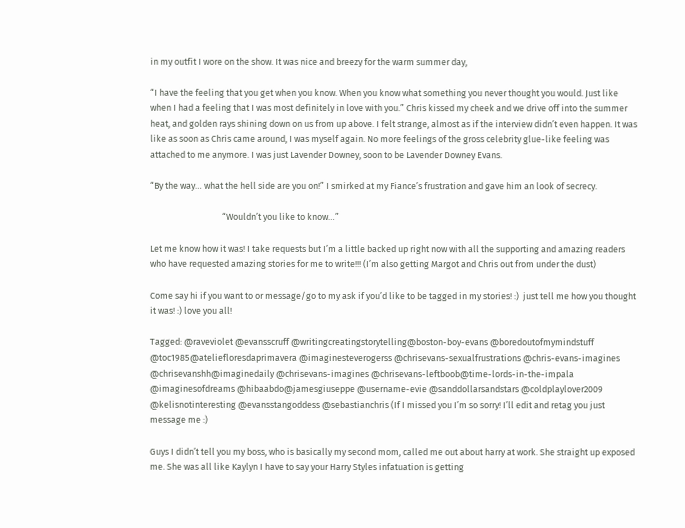in my outfit I wore on the show. It was nice and breezy for the warm summer day,

“I have the feeling that you get when you know. When you know what something you never thought you would. Just like when I had a feeling that I was most definitely in love with you.” Chris kissed my cheek and we drive off into the summer heat, and golden rays shining down on us from up above. I felt strange, almost as if the interview didn’t even happen. It was like as soon as Chris came around, I was myself again. No more feelings of the gross celebrity glue-like feeling was attached to me anymore. I was just Lavender Downey, soon to be Lavender Downey Evans.

“By the way… what the hell side are you on!” I smirked at my Fiance’s frustration and gave him an look of secrecy.

                                    “Wouldn’t you like to know…”

Let me know how it was! I take requests but I’m a little backed up right now with all the supporting and amazing readers who have requested amazing stories for me to write!!! (I’m also getting Margot and Chris out from under the dust)

Come say hi if you want to or message/go to my ask if you’d like to be tagged in my stories! :)  just tell me how you thought it was! :) love you all!

Tagged: @raveviolet @evansscruff @writingcreatingstorytelling@boston-boy-evans @boredoutofmymindstuff @toc1985@ateliefloresdaprimavera @imaginesteverogerss @chrisevans-sexualfrustrations @chris-evans-imagines @chrisevanshh@imaginedaily @chrisevans-imagines @chrisevans-leftboob@time-lords-in-the-impala @imaginesofdreams @hibaabdo@jamesgiuseppe @username-evie @sanddollarsandstars @coldplaylover2009 @kelisnotinteresting @evansstangoddess @sebastianchris (If I missed you I’m so sorry! I’ll edit and retag you just message me :)

Guys I didn’t tell you my boss, who is basically my second mom, called me out about harry at work. She straight up exposed me. She was all like Kaylyn I have to say your Harry Styles infatuation is getting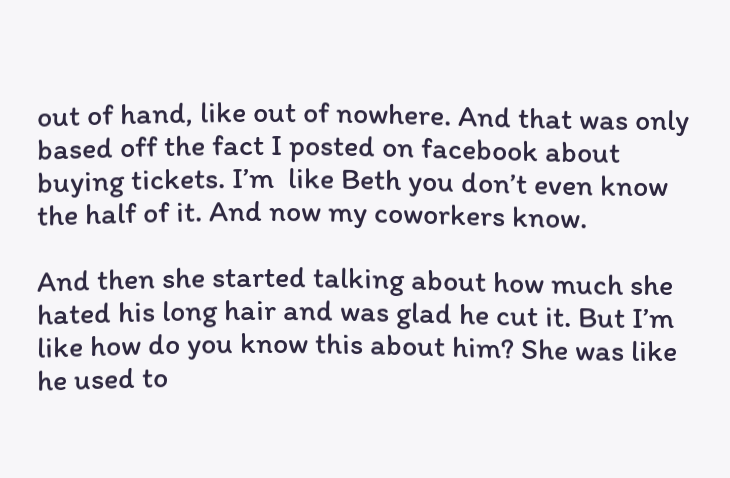out of hand, like out of nowhere. And that was only based off the fact I posted on facebook about buying tickets. I’m  like Beth you don’t even know the half of it. And now my coworkers know.

And then she started talking about how much she hated his long hair and was glad he cut it. But I’m like how do you know this about him? She was like he used to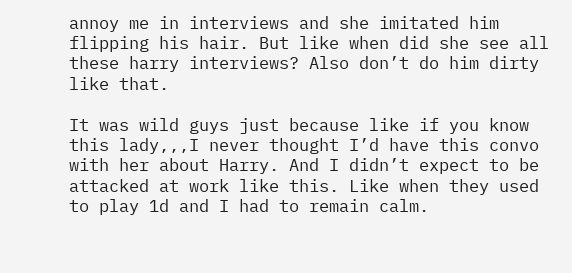annoy me in interviews and she imitated him flipping his hair. But like when did she see all these harry interviews? Also don’t do him dirty like that.

It was wild guys just because like if you know this lady,,,I never thought I’d have this convo with her about Harry. And I didn’t expect to be attacked at work like this. Like when they used to play 1d and I had to remain calm.